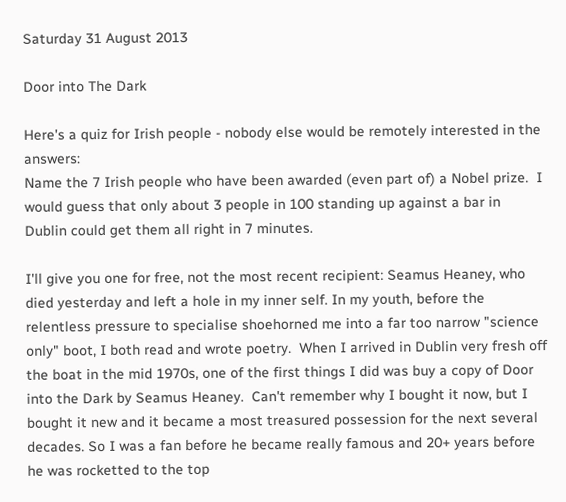Saturday 31 August 2013

Door into The Dark

Here's a quiz for Irish people - nobody else would be remotely interested in the answers:
Name the 7 Irish people who have been awarded (even part of) a Nobel prize.  I would guess that only about 3 people in 100 standing up against a bar in Dublin could get them all right in 7 minutes.

I'll give you one for free, not the most recent recipient: Seamus Heaney, who died yesterday and left a hole in my inner self. In my youth, before the relentless pressure to specialise shoehorned me into a far too narrow "science only" boot, I both read and wrote poetry.  When I arrived in Dublin very fresh off the boat in the mid 1970s, one of the first things I did was buy a copy of Door into the Dark by Seamus Heaney.  Can't remember why I bought it now, but I bought it new and it became a most treasured possession for the next several decades. So I was a fan before he became really famous and 20+ years before he was rocketted to the top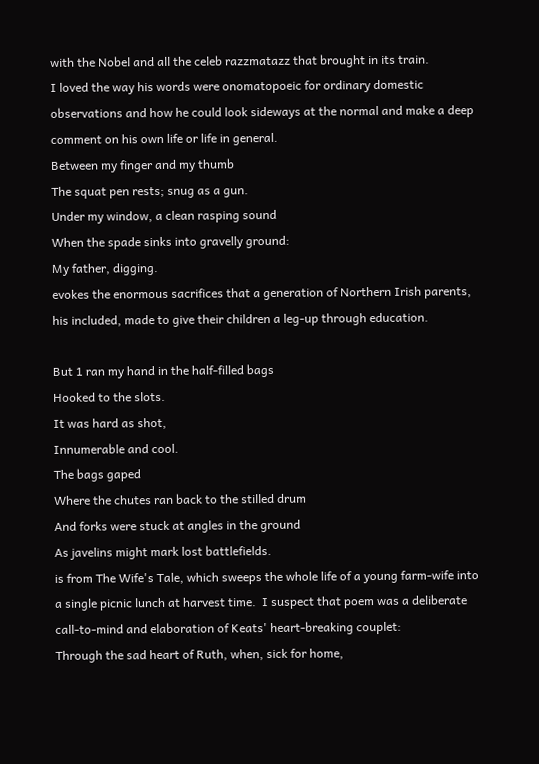with the Nobel and all the celeb razzmatazz that brought in its train.
I loved the way his words were onomatopoeic for ordinary domestic observations and how he could look sideways at the normal and make a deep comment on his own life or life in general.
Between my finger and my thumb
The squat pen rests; snug as a gun.
Under my window, a clean rasping sound
When the spade sinks into gravelly ground:
My father, digging.
evokes the enormous sacrifices that a generation of Northern Irish parents, his included, made to give their children a leg-up through education.

But 1 ran my hand in the half-filled bags
Hooked to the slots.
It was hard as shot,
Innumerable and cool.
The bags gaped
Where the chutes ran back to the stilled drum
And forks were stuck at angles in the ground
As javelins might mark lost battlefields.
is from The Wife's Tale, which sweeps the whole life of a young farm-wife into a single picnic lunch at harvest time.  I suspect that poem was a deliberate call-to-mind and elaboration of Keats' heart-breaking couplet:
Through the sad heart of Ruth, when, sick for home,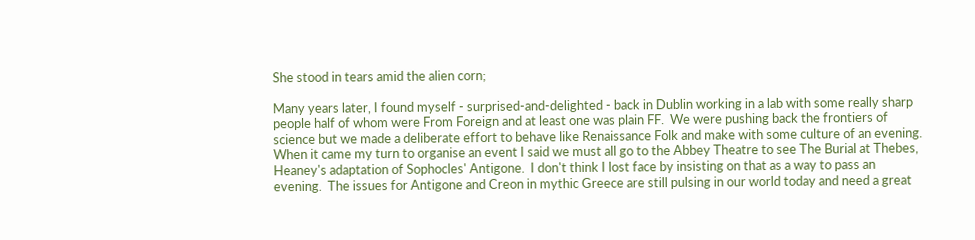She stood in tears amid the alien corn;

Many years later, I found myself - surprised-and-delighted - back in Dublin working in a lab with some really sharp people half of whom were From Foreign and at least one was plain FF.  We were pushing back the frontiers of science but we made a deliberate effort to behave like Renaissance Folk and make with some culture of an evening.  When it came my turn to organise an event I said we must all go to the Abbey Theatre to see The Burial at Thebes, Heaney's adaptation of Sophocles' Antigone.  I don't think I lost face by insisting on that as a way to pass an evening.  The issues for Antigone and Creon in mythic Greece are still pulsing in our world today and need a great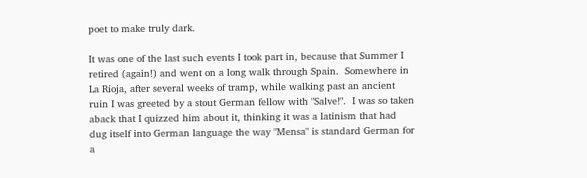poet to make truly dark.

It was one of the last such events I took part in, because that Summer I retired (again!) and went on a long walk through Spain.  Somewhere in La Rioja, after several weeks of tramp, while walking past an ancient ruin I was greeted by a stout German fellow with "Salve!".  I was so taken aback that I quizzed him about it, thinking it was a latinism that had dug itself into German language the way "Mensa" is standard German for a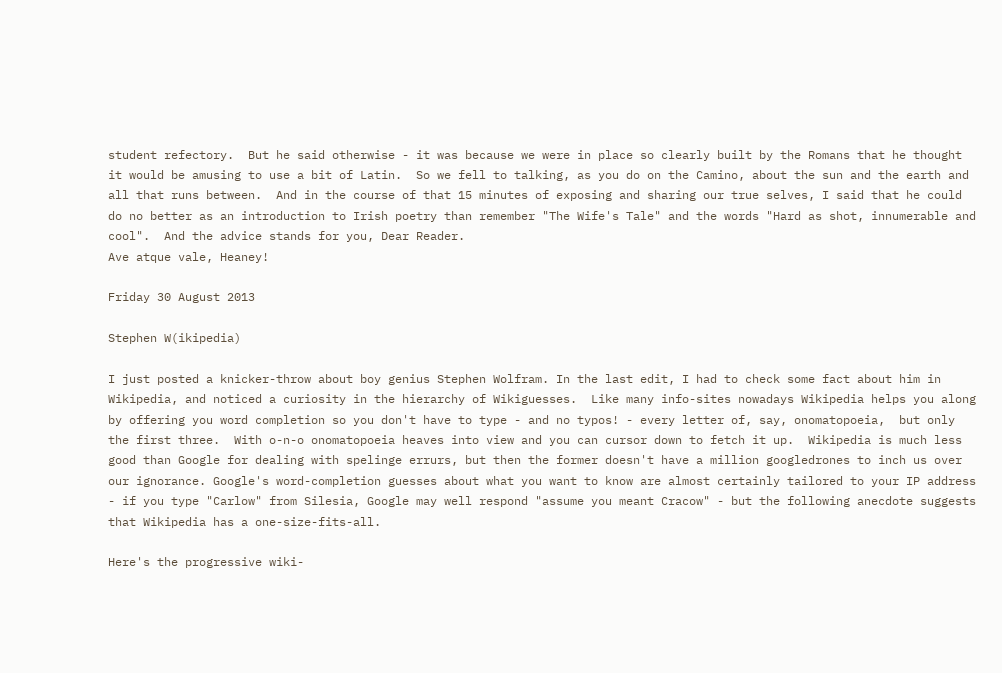student refectory.  But he said otherwise - it was because we were in place so clearly built by the Romans that he thought it would be amusing to use a bit of Latin.  So we fell to talking, as you do on the Camino, about the sun and the earth and all that runs between.  And in the course of that 15 minutes of exposing and sharing our true selves, I said that he could do no better as an introduction to Irish poetry than remember "The Wife's Tale" and the words "Hard as shot, innumerable and cool".  And the advice stands for you, Dear Reader.
Ave atque vale, Heaney!

Friday 30 August 2013

Stephen W(ikipedia)

I just posted a knicker-throw about boy genius Stephen Wolfram. In the last edit, I had to check some fact about him in Wikipedia, and noticed a curiosity in the hierarchy of Wikiguesses.  Like many info-sites nowadays Wikipedia helps you along by offering you word completion so you don't have to type - and no typos! - every letter of, say, onomatopoeia,  but only the first three.  With o-n-o onomatopoeia heaves into view and you can cursor down to fetch it up.  Wikipedia is much less good than Google for dealing with spelinge errurs, but then the former doesn't have a million googledrones to inch us over our ignorance. Google's word-completion guesses about what you want to know are almost certainly tailored to your IP address - if you type "Carlow" from Silesia, Google may well respond "assume you meant Cracow" - but the following anecdote suggests that Wikipedia has a one-size-fits-all.

Here's the progressive wiki-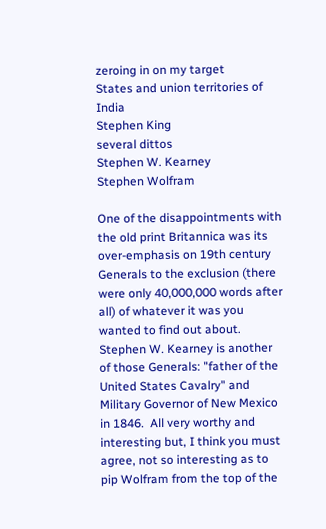zeroing in on my target
States and union territories of India
Stephen King
several dittos
Stephen W. Kearney
Stephen Wolfram

One of the disappointments with the old print Britannica was its over-emphasis on 19th century Generals to the exclusion (there were only 40,000,000 words after all) of whatever it was you wanted to find out about.  Stephen W. Kearney is another of those Generals: "father of the United States Cavalry" and Military Governor of New Mexico in 1846.  All very worthy and interesting but, I think you must agree, not so interesting as to pip Wolfram from the top of the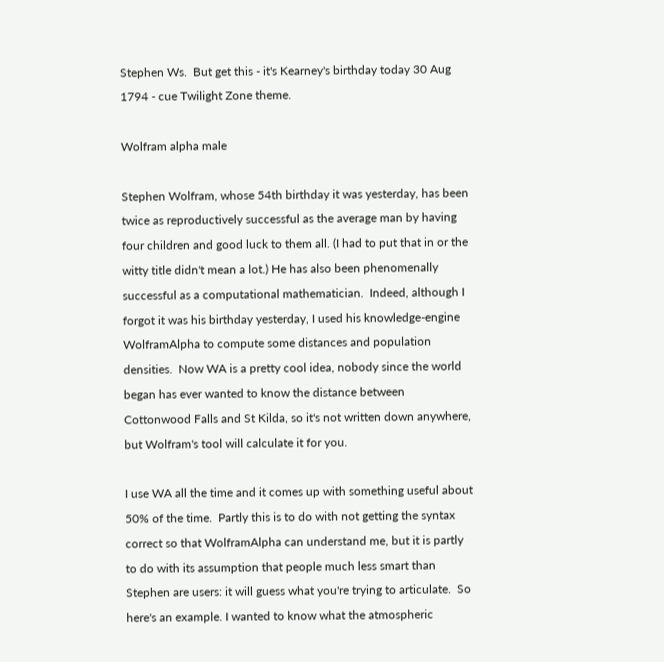Stephen Ws.  But get this - it's Kearney's birthday today 30 Aug 1794 - cue Twilight Zone theme.

Wolfram alpha male

Stephen Wolfram, whose 54th birthday it was yesterday, has been twice as reproductively successful as the average man by having four children and good luck to them all. (I had to put that in or the witty title didn't mean a lot.) He has also been phenomenally successful as a computational mathematician.  Indeed, although I forgot it was his birthday yesterday, I used his knowledge-engine WolframAlpha to compute some distances and population densities.  Now WA is a pretty cool idea, nobody since the world began has ever wanted to know the distance between Cottonwood Falls and St Kilda, so it's not written down anywhere, but Wolfram's tool will calculate it for you.

I use WA all the time and it comes up with something useful about 50% of the time.  Partly this is to do with not getting the syntax correct so that WolframAlpha can understand me, but it is partly to do with its assumption that people much less smart than Stephen are users: it will guess what you're trying to articulate.  So here's an example. I wanted to know what the atmospheric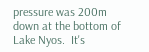pressure was 200m down at the bottom of Lake Nyos.  It's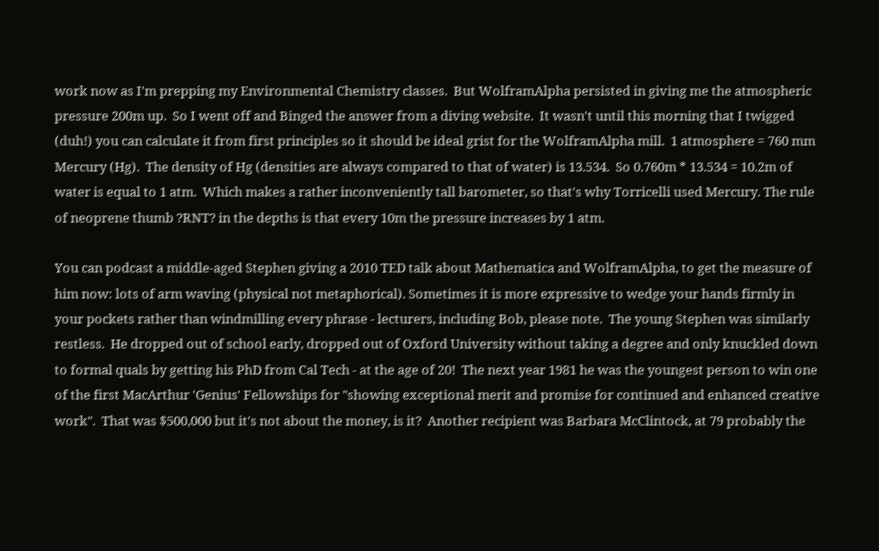work now as I'm prepping my Environmental Chemistry classes.  But WolframAlpha persisted in giving me the atmospheric pressure 200m up.  So I went off and Binged the answer from a diving website.  It wasn't until this morning that I twigged (duh!) you can calculate it from first principles so it should be ideal grist for the WolframAlpha mill.  1 atmosphere = 760 mm Mercury (Hg).  The density of Hg (densities are always compared to that of water) is 13.534.  So 0.760m * 13.534 = 10.2m of water is equal to 1 atm.  Which makes a rather inconveniently tall barometer, so that's why Torricelli used Mercury. The rule of neoprene thumb ?RNT? in the depths is that every 10m the pressure increases by 1 atm.

You can podcast a middle-aged Stephen giving a 2010 TED talk about Mathematica and WolframAlpha, to get the measure of him now: lots of arm waving (physical not metaphorical). Sometimes it is more expressive to wedge your hands firmly in your pockets rather than windmilling every phrase - lecturers, including Bob, please note.  The young Stephen was similarly restless.  He dropped out of school early, dropped out of Oxford University without taking a degree and only knuckled down to formal quals by getting his PhD from Cal Tech - at the age of 20!  The next year 1981 he was the youngest person to win one of the first MacArthur 'Genius' Fellowships for "showing exceptional merit and promise for continued and enhanced creative work".  That was $500,000 but it's not about the money, is it?  Another recipient was Barbara McClintock, at 79 probably the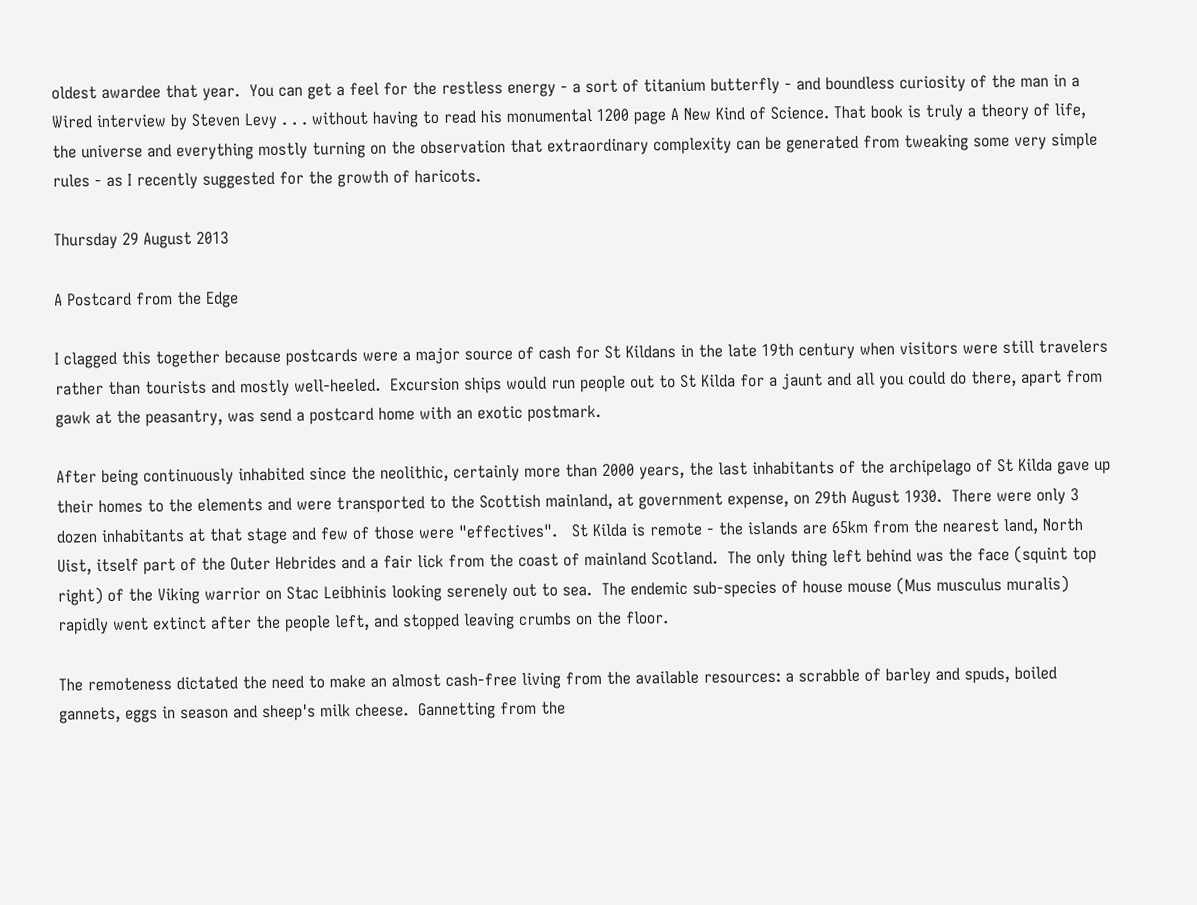oldest awardee that year.  You can get a feel for the restless energy - a sort of titanium butterfly - and boundless curiosity of the man in a Wired interview by Steven Levy . . . without having to read his monumental 1200 page A New Kind of Science. That book is truly a theory of life, the universe and everything mostly turning on the observation that extraordinary complexity can be generated from tweaking some very simple rules - as I recently suggested for the growth of haricots.

Thursday 29 August 2013

A Postcard from the Edge

I clagged this together because postcards were a major source of cash for St Kildans in the late 19th century when visitors were still travelers rather than tourists and mostly well-heeled.  Excursion ships would run people out to St Kilda for a jaunt and all you could do there, apart from gawk at the peasantry, was send a postcard home with an exotic postmark.

After being continuously inhabited since the neolithic, certainly more than 2000 years, the last inhabitants of the archipelago of St Kilda gave up their homes to the elements and were transported to the Scottish mainland, at government expense, on 29th August 1930.  There were only 3 dozen inhabitants at that stage and few of those were "effectives".   St Kilda is remote - the islands are 65km from the nearest land, North Uist, itself part of the Outer Hebrides and a fair lick from the coast of mainland Scotland.  The only thing left behind was the face (squint top right) of the Viking warrior on Stac Leibhinis looking serenely out to sea.  The endemic sub-species of house mouse (Mus musculus muralis) rapidly went extinct after the people left, and stopped leaving crumbs on the floor.

The remoteness dictated the need to make an almost cash-free living from the available resources: a scrabble of barley and spuds, boiled gannets, eggs in season and sheep's milk cheese.  Gannetting from the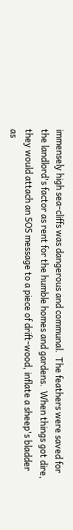immensely high sea-cliffs was dangerous and communal.  The feathers were saved for the landlord's factor as rent for the humble homes and gardens.  When things got dire, they would attach an SOS message to a piece of drift-wood, inflate a sheep's bladder as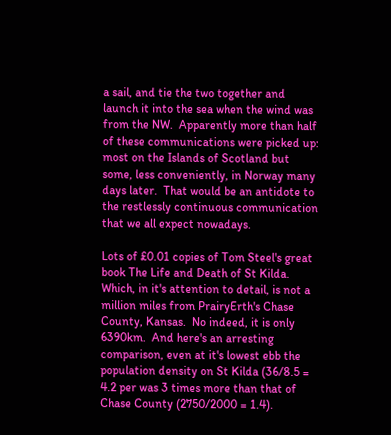a sail, and tie the two together and launch it into the sea when the wind was from the NW.  Apparently more than half of these communications were picked up: most on the Islands of Scotland but some, less conveniently, in Norway many days later.  That would be an antidote to the restlessly continuous communication that we all expect nowadays.

Lots of £0.01 copies of Tom Steel's great book The Life and Death of St Kilda.  Which, in it's attention to detail, is not a million miles from PrairyErth's Chase County, Kansas.  No indeed, it is only 6390km.  And here's an arresting comparison, even at it's lowest ebb the population density on St Kilda (36/8.5 = 4.2 per was 3 times more than that of Chase County (2750/2000 = 1.4).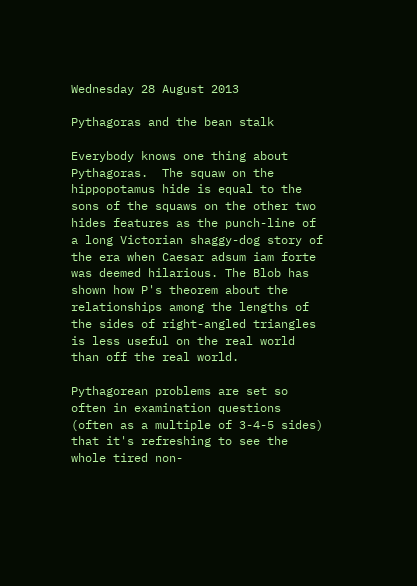Wednesday 28 August 2013

Pythagoras and the bean stalk

Everybody knows one thing about Pythagoras.  The squaw on the hippopotamus hide is equal to the sons of the squaws on the other two hides features as the punch-line of a long Victorian shaggy-dog story of the era when Caesar adsum iam forte was deemed hilarious. The Blob has shown how P's theorem about the relationships among the lengths of the sides of right-angled triangles is less useful on the real world than off the real world.

Pythagorean problems are set so often in examination questions (often as a multiple of 3-4-5 sides) that it's refreshing to see the whole tired non-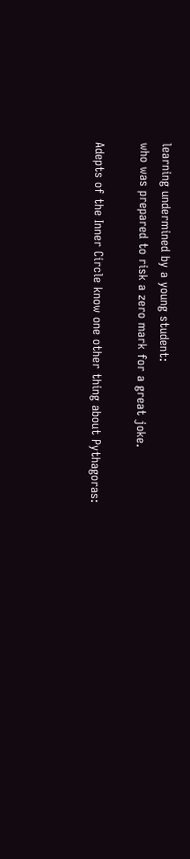learning undermined by a young student:
who was prepared to risk a zero mark for a great joke.

Adepts of the Inner Circle know one other thing about Pythagoras: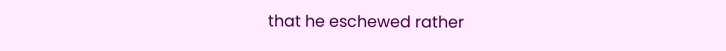that he eschewed rather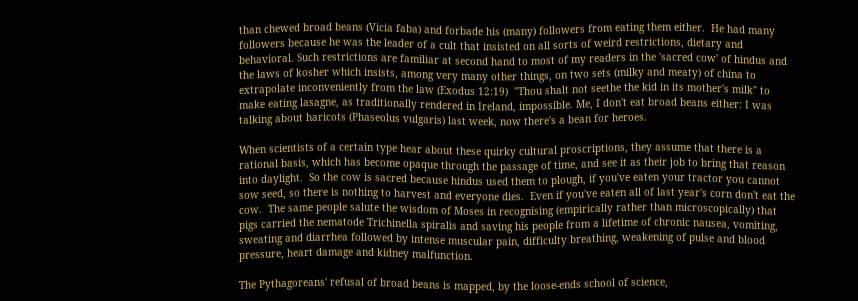than chewed broad beans (Vicia faba) and forbade his (many) followers from eating them either.  He had many followers because he was the leader of a cult that insisted on all sorts of weird restrictions, dietary and behavioral. Such restrictions are familiar at second hand to most of my readers in the 'sacred cow' of hindus and the laws of kosher which insists, among very many other things, on two sets (milky and meaty) of china to extrapolate inconveniently from the law (Exodus 12:19)  "Thou shalt not seethe the kid in its mother's milk" to make eating lasagne, as traditionally rendered in Ireland, impossible. Me, I don't eat broad beans either: I was talking about haricots (Phaseolus vulgaris) last week, now there's a bean for heroes.

When scientists of a certain type hear about these quirky cultural proscriptions, they assume that there is a rational basis, which has become opaque through the passage of time, and see it as their job to bring that reason into daylight.  So the cow is sacred because hindus used them to plough, if you've eaten your tractor you cannot sow seed, so there is nothing to harvest and everyone dies.  Even if you've eaten all of last year's corn don't eat the cow.  The same people salute the wisdom of Moses in recognising (empirically rather than microscopically) that pigs carried the nematode Trichinella spiralis and saving his people from a lifetime of chronic nausea, vomiting, sweating and diarrhea followed by intense muscular pain, difficulty breathing, weakening of pulse and blood pressure, heart damage and kidney malfunction.

The Pythagoreans' refusal of broad beans is mapped, by the loose-ends school of science,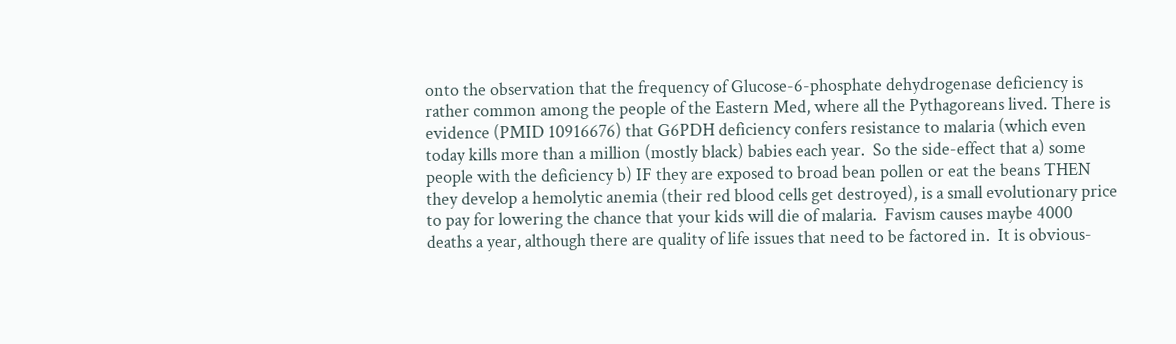onto the observation that the frequency of Glucose-6-phosphate dehydrogenase deficiency is rather common among the people of the Eastern Med, where all the Pythagoreans lived. There is evidence (PMID 10916676) that G6PDH deficiency confers resistance to malaria (which even today kills more than a million (mostly black) babies each year.  So the side-effect that a) some people with the deficiency b) IF they are exposed to broad bean pollen or eat the beans THEN they develop a hemolytic anemia (their red blood cells get destroyed), is a small evolutionary price to pay for lowering the chance that your kids will die of malaria.  Favism causes maybe 4000 deaths a year, although there are quality of life issues that need to be factored in.  It is obvious-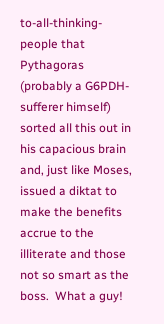to-all-thinking-people that Pythagoras (probably a G6PDH- sufferer himself) sorted all this out in his capacious brain and, just like Moses, issued a diktat to make the benefits accrue to the illiterate and those not so smart as the boss.  What a guy!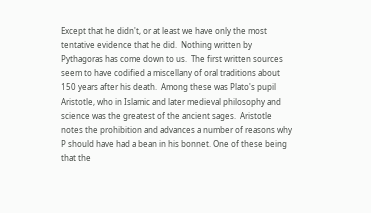Except that he didn't, or at least we have only the most tentative evidence that he did.  Nothing written by Pythagoras has come down to us.  The first written sources seem to have codified a miscellany of oral traditions about 150 years after his death.  Among these was Plato's pupil Aristotle, who in Islamic and later medieval philosophy and science was the greatest of the ancient sages.  Aristotle notes the prohibition and advances a number of reasons why P should have had a bean in his bonnet. One of these being that the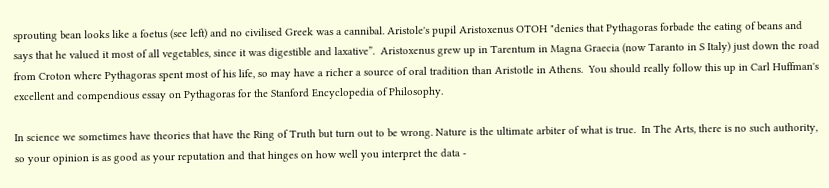sprouting bean looks like a foetus (see left) and no civilised Greek was a cannibal. Aristole's pupil Aristoxenus OTOH "denies that Pythagoras forbade the eating of beans and says that he valued it most of all vegetables, since it was digestible and laxative”.  Aristoxenus grew up in Tarentum in Magna Graecia (now Taranto in S Italy) just down the road from Croton where Pythagoras spent most of his life, so may have a richer a source of oral tradition than Aristotle in Athens.  You should really follow this up in Carl Huffman's excellent and compendious essay on Pythagoras for the Stanford Encyclopedia of Philosophy.

In science we sometimes have theories that have the Ring of Truth but turn out to be wrong. Nature is the ultimate arbiter of what is true.  In The Arts, there is no such authority, so your opinion is as good as your reputation and that hinges on how well you interpret the data -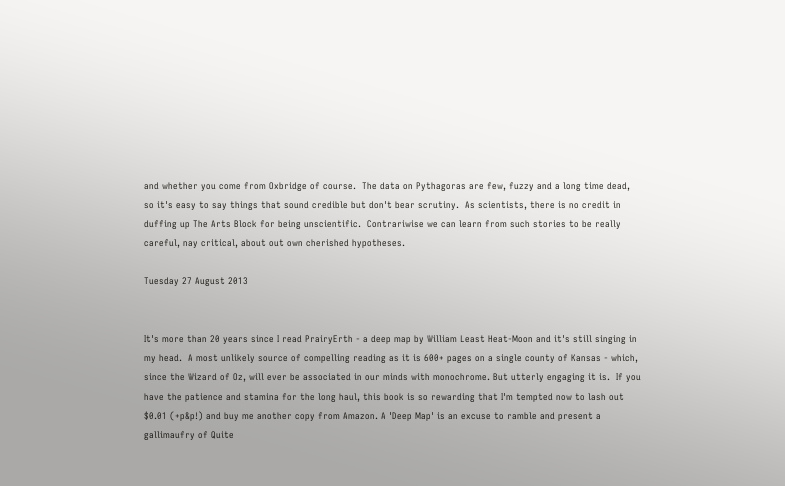and whether you come from Oxbridge of course.  The data on Pythagoras are few, fuzzy and a long time dead, so it's easy to say things that sound credible but don't bear scrutiny.  As scientists, there is no credit in duffing up The Arts Block for being unscientific.  Contrariwise we can learn from such stories to be really careful, nay critical, about out own cherished hypotheses.

Tuesday 27 August 2013


It's more than 20 years since I read PrairyErth - a deep map by William Least Heat-Moon and it's still singing in my head.  A most unlikely source of compelling reading as it is 600+ pages on a single county of Kansas - which, since the Wizard of Oz, will ever be associated in our minds with monochrome. But utterly engaging it is.  If you have the patience and stamina for the long haul, this book is so rewarding that I'm tempted now to lash out $0.01 (+p&p!) and buy me another copy from Amazon. A 'Deep Map' is an excuse to ramble and present a gallimaufry of Quite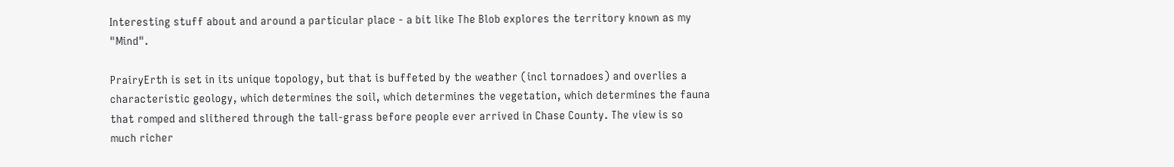Interesting stuff about and around a particular place - a bit like The Blob explores the territory known as my "Mind".

PrairyErth is set in its unique topology, but that is buffeted by the weather (incl tornadoes) and overlies a characteristic geology, which determines the soil, which determines the vegetation, which determines the fauna that romped and slithered through the tall-grass before people ever arrived in Chase County. The view is so much richer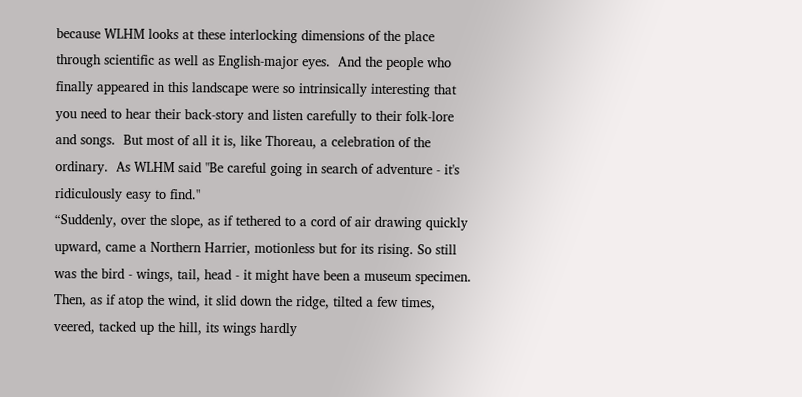because WLHM looks at these interlocking dimensions of the place through scientific as well as English-major eyes.  And the people who finally appeared in this landscape were so intrinsically interesting that you need to hear their back-story and listen carefully to their folk-lore and songs.  But most of all it is, like Thoreau, a celebration of the ordinary.  As WLHM said "Be careful going in search of adventure - it's ridiculously easy to find."
“Suddenly, over the slope, as if tethered to a cord of air drawing quickly upward, came a Northern Harrier, motionless but for its rising. So still was the bird - wings, tail, head - it might have been a museum specimen. Then, as if atop the wind, it slid down the ridge, tilted a few times, veered, tacked up the hill, its wings hardly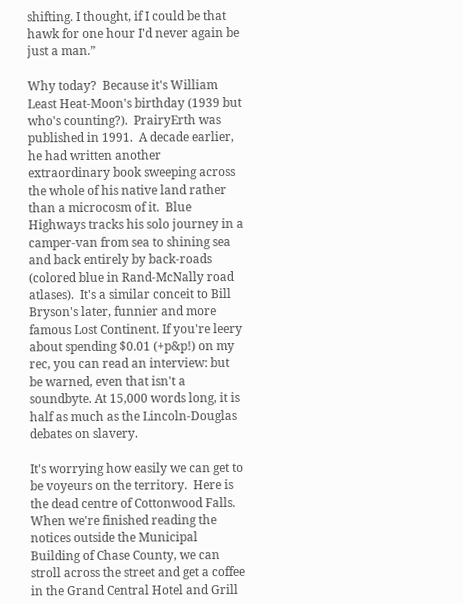shifting. I thought, if I could be that hawk for one hour I'd never again be just a man.”

Why today?  Because it's William Least Heat-Moon's birthday (1939 but who's counting?).  PrairyErth was published in 1991.  A decade earlier, he had written another extraordinary book sweeping across the whole of his native land rather than a microcosm of it.  Blue Highways tracks his solo journey in a camper-van from sea to shining sea and back entirely by back-roads (colored blue in Rand-McNally road atlases).  It's a similar conceit to Bill Bryson's later, funnier and more famous Lost Continent. If you're leery about spending $0.01 (+p&p!) on my rec, you can read an interview: but be warned, even that isn't a soundbyte. At 15,000 words long, it is half as much as the Lincoln-Douglas debates on slavery.

It's worrying how easily we can get to be voyeurs on the territory.  Here is the dead centre of Cottonwood Falls. When we're finished reading the notices outside the Municipal Building of Chase County, we can stroll across the street and get a coffee in the Grand Central Hotel and Grill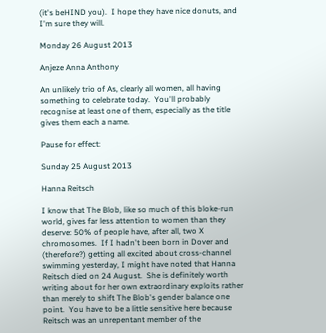(it's beHIND you).  I hope they have nice donuts, and I'm sure they will.

Monday 26 August 2013

Anjeze Anna Anthony

An unlikely trio of As, clearly all women, all having something to celebrate today.  You'll probably recognise at least one of them, especially as the title gives them each a name.

Pause for effect:

Sunday 25 August 2013

Hanna Reitsch

I know that The Blob, like so much of this bloke-run world, gives far less attention to women than they deserve: 50% of people have, after all, two X chromosomes.  If I hadn't been born in Dover and (therefore?) getting all excited about cross-channel swimming yesterday, I might have noted that Hanna Reitsch died on 24 August.  She is definitely worth writing about for her own extraordinary exploits rather than merely to shift The Blob's gender balance one point.  You have to be a little sensitive here because Reitsch was an unrepentant member of the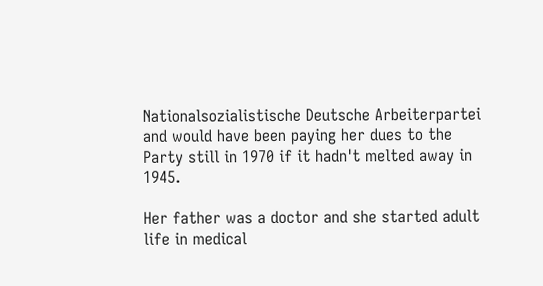Nationalsozialistische Deutsche Arbeiterpartei and would have been paying her dues to the Party still in 1970 if it hadn't melted away in 1945.

Her father was a doctor and she started adult life in medical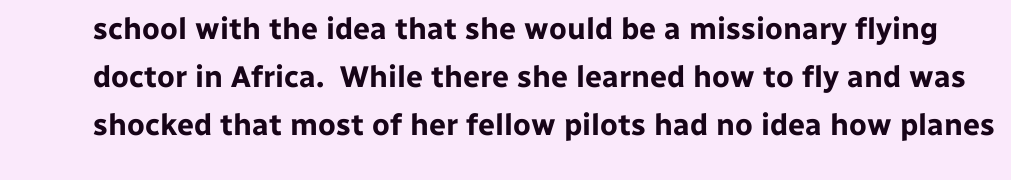school with the idea that she would be a missionary flying doctor in Africa.  While there she learned how to fly and was shocked that most of her fellow pilots had no idea how planes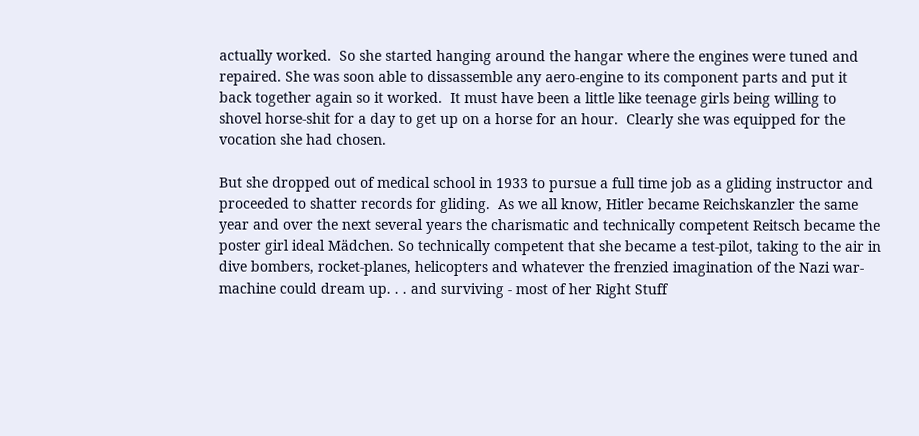actually worked.  So she started hanging around the hangar where the engines were tuned and repaired. She was soon able to dissassemble any aero-engine to its component parts and put it back together again so it worked.  It must have been a little like teenage girls being willing to shovel horse-shit for a day to get up on a horse for an hour.  Clearly she was equipped for the vocation she had chosen.

But she dropped out of medical school in 1933 to pursue a full time job as a gliding instructor and proceeded to shatter records for gliding.  As we all know, Hitler became Reichskanzler the same year and over the next several years the charismatic and technically competent Reitsch became the poster girl ideal Mädchen. So technically competent that she became a test-pilot, taking to the air in dive bombers, rocket-planes, helicopters and whatever the frenzied imagination of the Nazi war-machine could dream up. . . and surviving - most of her Right Stuff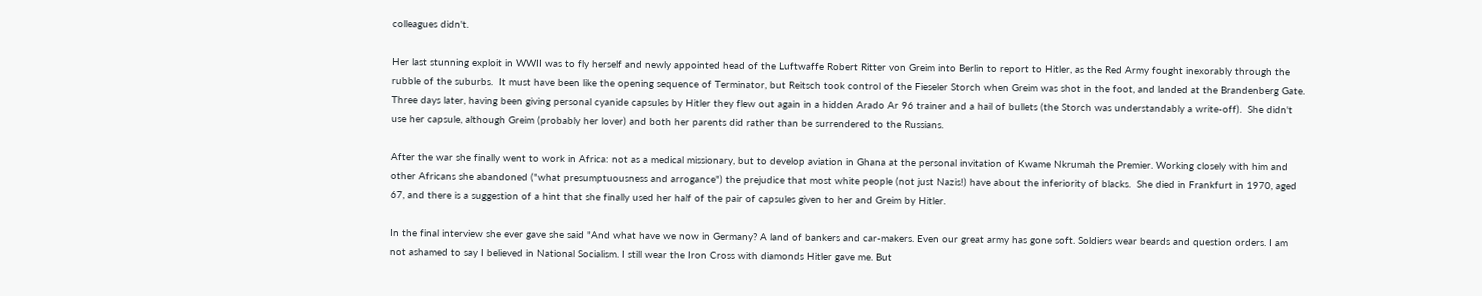colleagues didn't.

Her last stunning exploit in WWII was to fly herself and newly appointed head of the Luftwaffe Robert Ritter von Greim into Berlin to report to Hitler, as the Red Army fought inexorably through the rubble of the suburbs.  It must have been like the opening sequence of Terminator, but Reitsch took control of the Fieseler Storch when Greim was shot in the foot, and landed at the Brandenberg Gate.  Three days later, having been giving personal cyanide capsules by Hitler they flew out again in a hidden Arado Ar 96 trainer and a hail of bullets (the Storch was understandably a write-off).  She didn't use her capsule, although Greim (probably her lover) and both her parents did rather than be surrendered to the Russians.

After the war she finally went to work in Africa: not as a medical missionary, but to develop aviation in Ghana at the personal invitation of Kwame Nkrumah the Premier. Working closely with him and other Africans she abandoned ("what presumptuousness and arrogance") the prejudice that most white people (not just Nazis!) have about the inferiority of blacks.  She died in Frankfurt in 1970, aged 67, and there is a suggestion of a hint that she finally used her half of the pair of capsules given to her and Greim by Hitler.

In the final interview she ever gave she said "And what have we now in Germany? A land of bankers and car-makers. Even our great army has gone soft. Soldiers wear beards and question orders. I am not ashamed to say I believed in National Socialism. I still wear the Iron Cross with diamonds Hitler gave me. But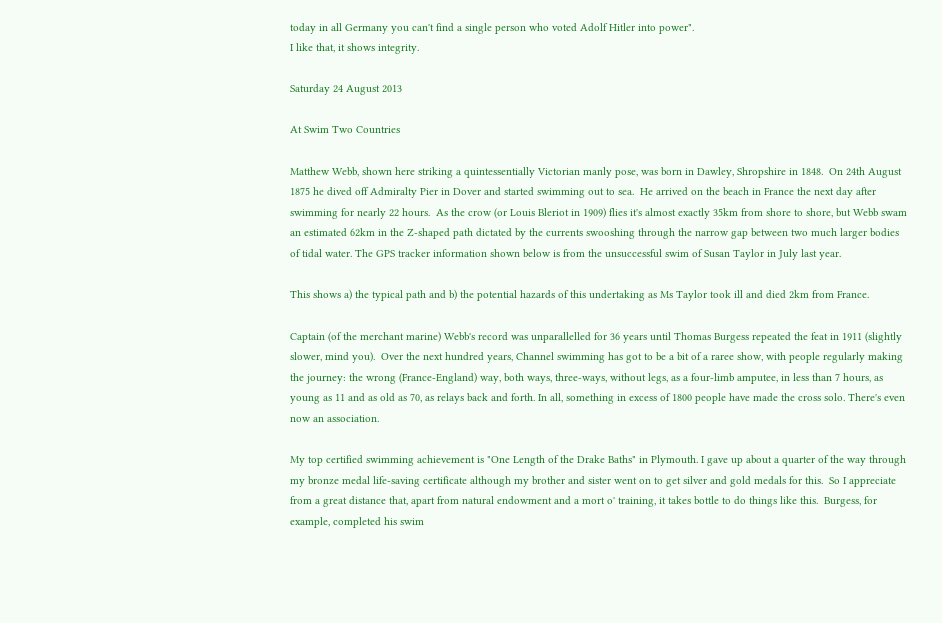today in all Germany you can't find a single person who voted Adolf Hitler into power".
I like that, it shows integrity.

Saturday 24 August 2013

At Swim Two Countries

Matthew Webb, shown here striking a quintessentially Victorian manly pose, was born in Dawley, Shropshire in 1848.  On 24th August 1875 he dived off Admiralty Pier in Dover and started swimming out to sea.  He arrived on the beach in France the next day after swimming for nearly 22 hours.  As the crow (or Louis Bleriot in 1909) flies it's almost exactly 35km from shore to shore, but Webb swam an estimated 62km in the Z-shaped path dictated by the currents swooshing through the narrow gap between two much larger bodies of tidal water. The GPS tracker information shown below is from the unsuccessful swim of Susan Taylor in July last year.

This shows a) the typical path and b) the potential hazards of this undertaking as Ms Taylor took ill and died 2km from France.

Captain (of the merchant marine) Webb's record was unparallelled for 36 years until Thomas Burgess repeated the feat in 1911 (slightly slower, mind you).  Over the next hundred years, Channel swimming has got to be a bit of a raree show, with people regularly making the journey: the wrong (France-England) way, both ways, three-ways, without legs, as a four-limb amputee, in less than 7 hours, as young as 11 and as old as 70, as relays back and forth. In all, something in excess of 1800 people have made the cross solo. There's even now an association.

My top certified swimming achievement is "One Length of the Drake Baths" in Plymouth. I gave up about a quarter of the way through my bronze medal life-saving certificate although my brother and sister went on to get silver and gold medals for this.  So I appreciate from a great distance that, apart from natural endowment and a mort o' training, it takes bottle to do things like this.  Burgess, for example, completed his swim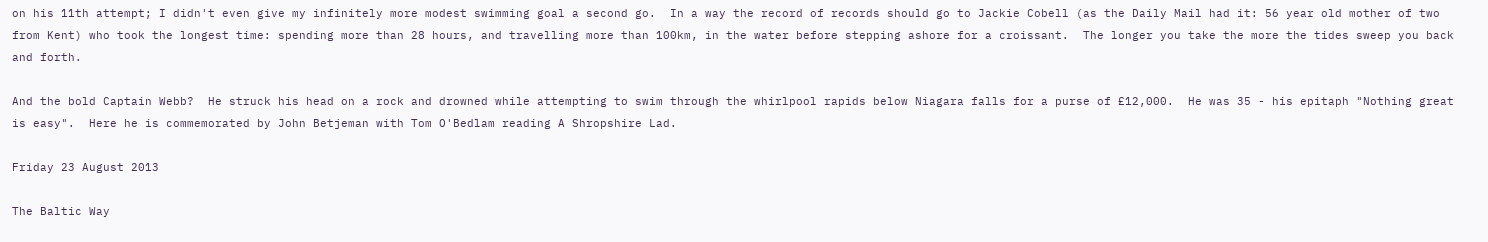on his 11th attempt; I didn't even give my infinitely more modest swimming goal a second go.  In a way the record of records should go to Jackie Cobell (as the Daily Mail had it: 56 year old mother of two from Kent) who took the longest time: spending more than 28 hours, and travelling more than 100km, in the water before stepping ashore for a croissant.  The longer you take the more the tides sweep you back and forth.

And the bold Captain Webb?  He struck his head on a rock and drowned while attempting to swim through the whirlpool rapids below Niagara falls for a purse of £12,000.  He was 35 - his epitaph "Nothing great is easy".  Here he is commemorated by John Betjeman with Tom O'Bedlam reading A Shropshire Lad.

Friday 23 August 2013

The Baltic Way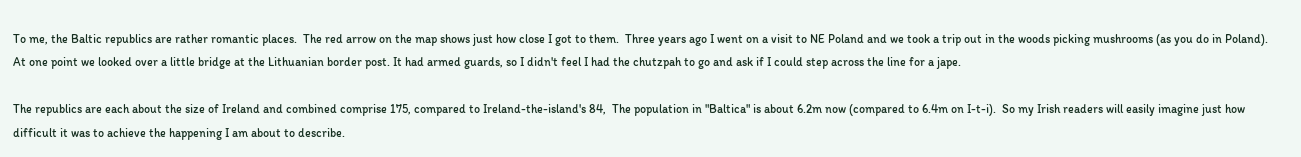To me, the Baltic republics are rather romantic places.  The red arrow on the map shows just how close I got to them.  Three years ago I went on a visit to NE Poland and we took a trip out in the woods picking mushrooms (as you do in Poland).  At one point we looked over a little bridge at the Lithuanian border post. It had armed guards, so I didn't feel I had the chutzpah to go and ask if I could step across the line for a jape.

The republics are each about the size of Ireland and combined comprise 175, compared to Ireland-the-island's 84,  The population in "Baltica" is about 6.2m now (compared to 6.4m on I-t-i).  So my Irish readers will easily imagine just how difficult it was to achieve the happening I am about to describe.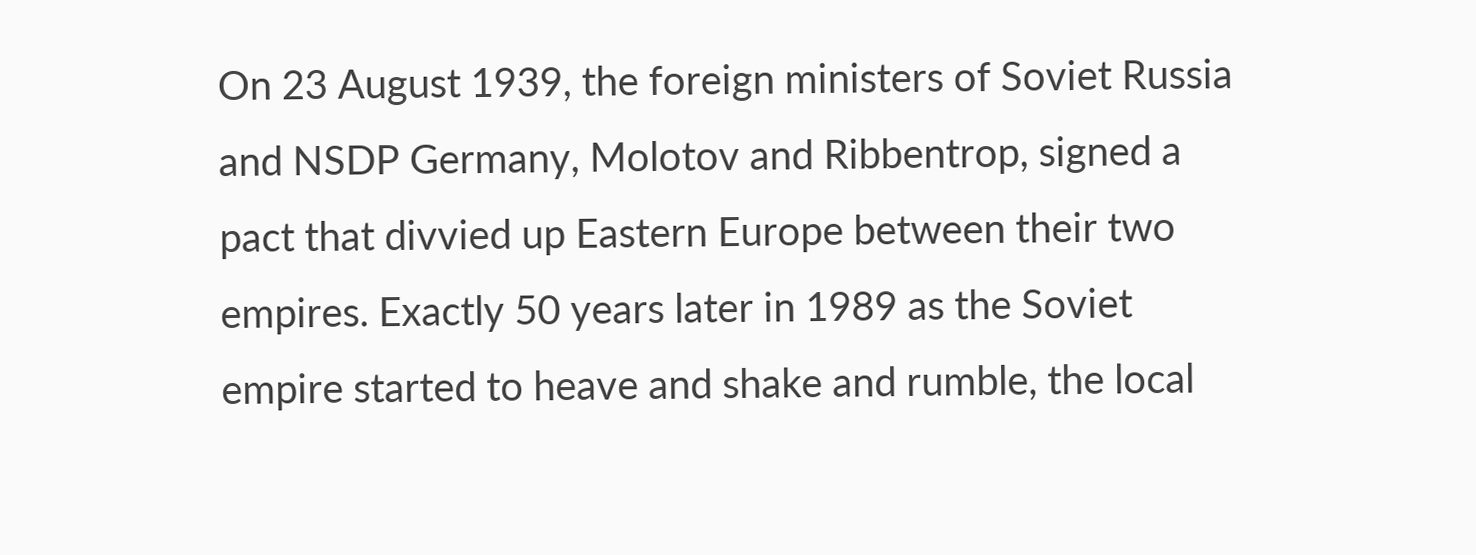On 23 August 1939, the foreign ministers of Soviet Russia and NSDP Germany, Molotov and Ribbentrop, signed a pact that divvied up Eastern Europe between their two empires. Exactly 50 years later in 1989 as the Soviet empire started to heave and shake and rumble, the local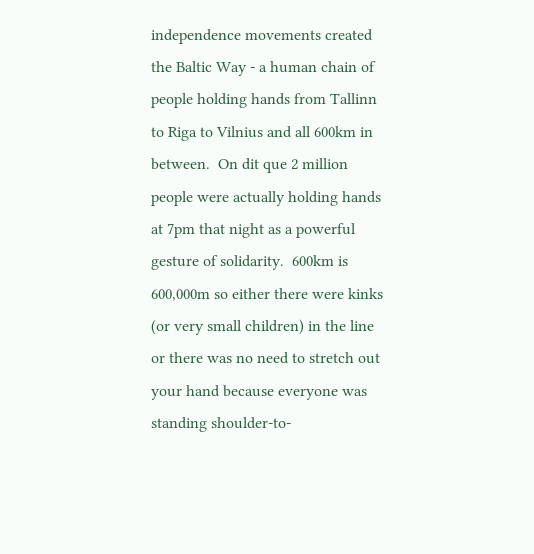independence movements created the Baltic Way - a human chain of people holding hands from Tallinn to Riga to Vilnius and all 600km in between.  On dit que 2 million people were actually holding hands at 7pm that night as a powerful gesture of solidarity.  600km is 600,000m so either there were kinks (or very small children) in the line or there was no need to stretch out your hand because everyone was standing shoulder-to-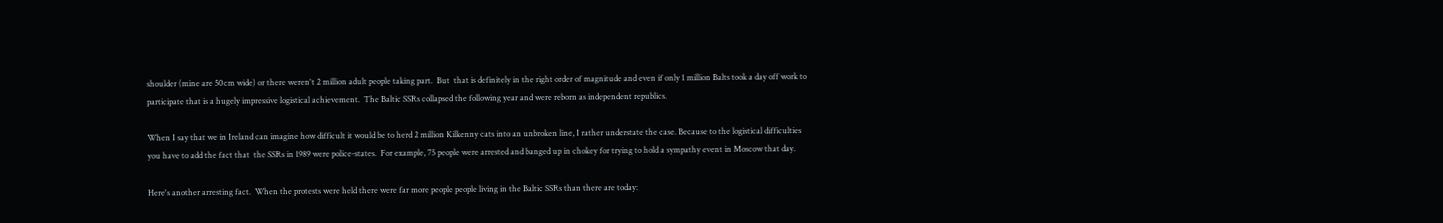shoulder (mine are 50cm wide) or there weren't 2 million adult people taking part.  But  that is definitely in the right order of magnitude and even if only 1 million Balts took a day off work to participate that is a hugely impressive logistical achievement.  The Baltic SSRs collapsed the following year and were reborn as independent republics.

When I say that we in Ireland can imagine how difficult it would be to herd 2 million Kilkenny cats into an unbroken line, I rather understate the case. Because to the logistical difficulties you have to add the fact that  the SSRs in 1989 were police-states.  For example, 75 people were arrested and banged up in chokey for trying to hold a sympathy event in Moscow that day.

Here's another arresting fact.  When the protests were held there were far more people people living in the Baltic SSRs than there are today: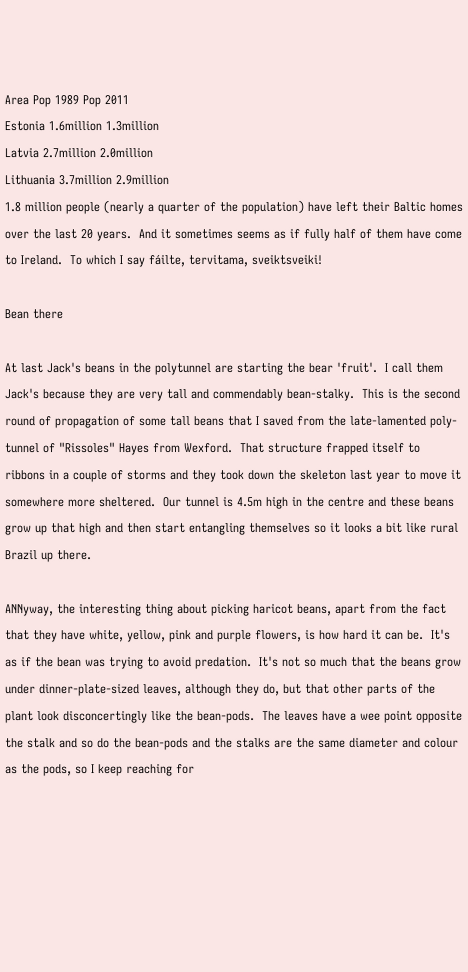Area Pop 1989 Pop 2011
Estonia 1.6million 1.3million
Latvia 2.7million 2.0million
Lithuania 3.7million 2.9million
1.8 million people (nearly a quarter of the population) have left their Baltic homes over the last 20 years.  And it sometimes seems as if fully half of them have come to Ireland.  To which I say fáilte, tervitama, sveiktsveiki!

Bean there

At last Jack's beans in the polytunnel are starting the bear 'fruit'.  I call them Jack's because they are very tall and commendably bean-stalky.  This is the second round of propagation of some tall beans that I saved from the late-lamented poly-tunnel of "Rissoles" Hayes from Wexford.  That structure frapped itself to ribbons in a couple of storms and they took down the skeleton last year to move it somewhere more sheltered.  Our tunnel is 4.5m high in the centre and these beans grow up that high and then start entangling themselves so it looks a bit like rural Brazil up there.

ANNyway, the interesting thing about picking haricot beans, apart from the fact that they have white, yellow, pink and purple flowers, is how hard it can be.  It's as if the bean was trying to avoid predation.  It's not so much that the beans grow under dinner-plate-sized leaves, although they do, but that other parts of the plant look disconcertingly like the bean-pods.  The leaves have a wee point opposite the stalk and so do the bean-pods and the stalks are the same diameter and colour as the pods, so I keep reaching for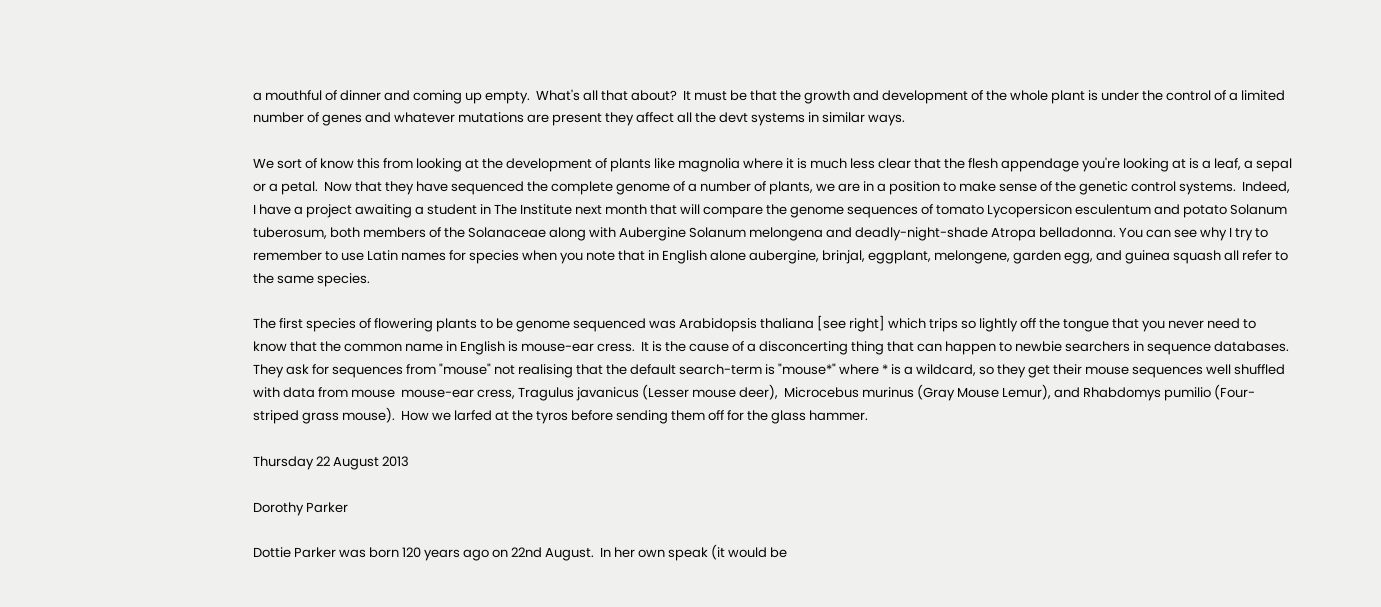a mouthful of dinner and coming up empty.  What's all that about?  It must be that the growth and development of the whole plant is under the control of a limited number of genes and whatever mutations are present they affect all the devt systems in similar ways.

We sort of know this from looking at the development of plants like magnolia where it is much less clear that the flesh appendage you're looking at is a leaf, a sepal or a petal.  Now that they have sequenced the complete genome of a number of plants, we are in a position to make sense of the genetic control systems.  Indeed, I have a project awaiting a student in The Institute next month that will compare the genome sequences of tomato Lycopersicon esculentum and potato Solanum tuberosum, both members of the Solanaceae along with Aubergine Solanum melongena and deadly-night-shade Atropa belladonna. You can see why I try to remember to use Latin names for species when you note that in English alone aubergine, brinjal, eggplant, melongene, garden egg, and guinea squash all refer to the same species.

The first species of flowering plants to be genome sequenced was Arabidopsis thaliana [see right] which trips so lightly off the tongue that you never need to know that the common name in English is mouse-ear cress.  It is the cause of a disconcerting thing that can happen to newbie searchers in sequence databases.  They ask for sequences from "mouse" not realising that the default search-term is "mouse*" where * is a wildcard, so they get their mouse sequences well shuffled with data from mouse  mouse-ear cress, Tragulus javanicus (Lesser mouse deer),  Microcebus murinus (Gray Mouse Lemur), and Rhabdomys pumilio (Four-striped grass mouse).  How we larfed at the tyros before sending them off for the glass hammer.

Thursday 22 August 2013

Dorothy Parker

Dottie Parker was born 120 years ago on 22nd August.  In her own speak (it would be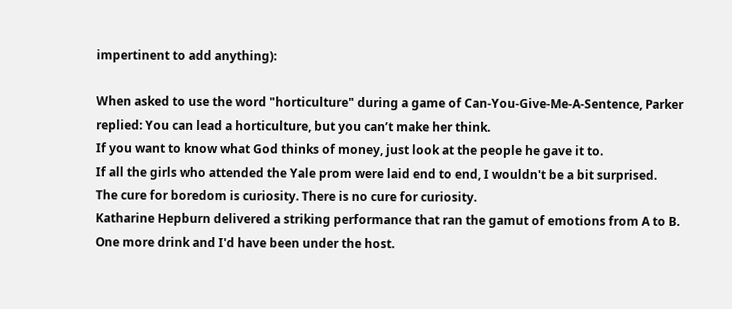impertinent to add anything):

When asked to use the word "horticulture" during a game of Can-You-Give-Me-A-Sentence, Parker replied: You can lead a horticulture, but you can’t make her think.
If you want to know what God thinks of money, just look at the people he gave it to.
If all the girls who attended the Yale prom were laid end to end, I wouldn't be a bit surprised.
The cure for boredom is curiosity. There is no cure for curiosity.
Katharine Hepburn delivered a striking performance that ran the gamut of emotions from A to B.
One more drink and I'd have been under the host.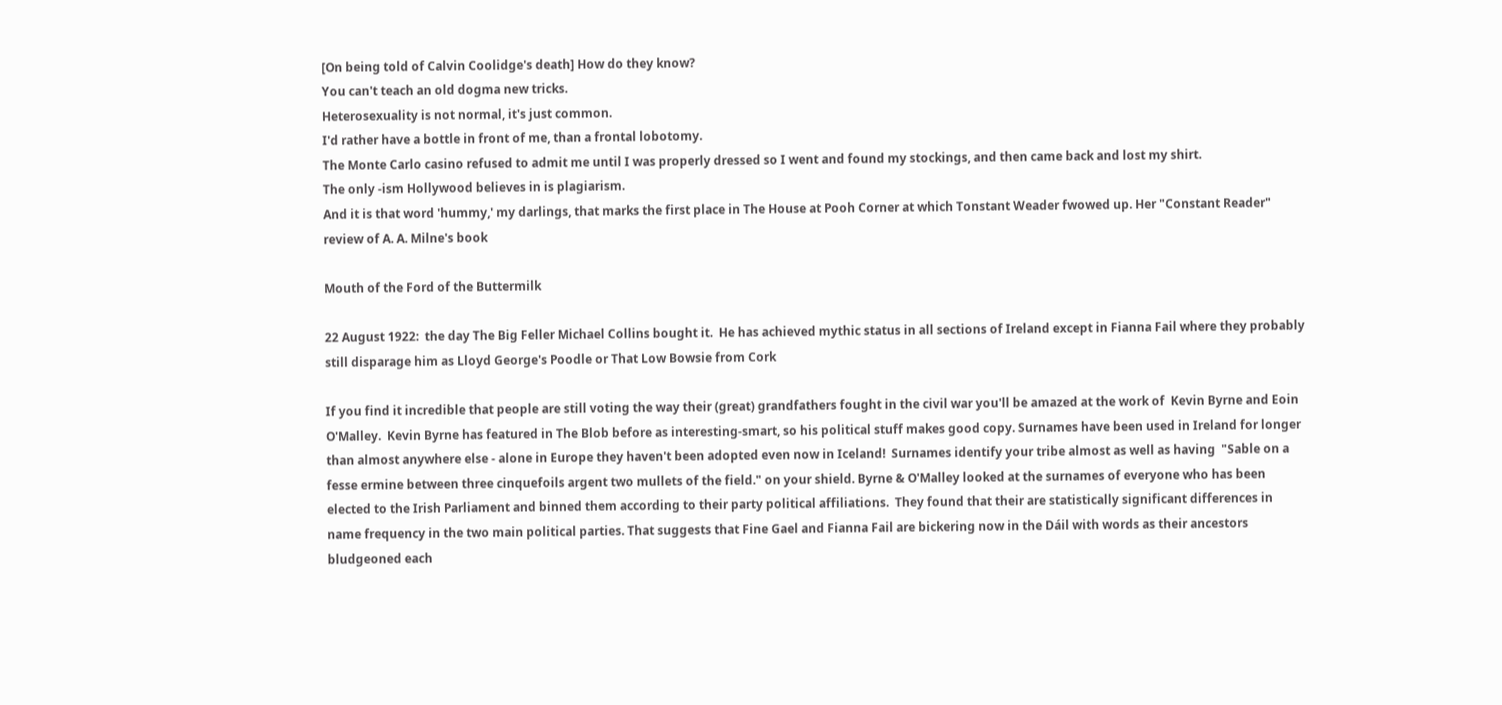[On being told of Calvin Coolidge's death] How do they know?
You can't teach an old dogma new tricks.
Heterosexuality is not normal, it's just common.
I'd rather have a bottle in front of me, than a frontal lobotomy.
The Monte Carlo casino refused to admit me until I was properly dressed so I went and found my stockings, and then came back and lost my shirt.
The only -ism Hollywood believes in is plagiarism.
And it is that word 'hummy,' my darlings, that marks the first place in The House at Pooh Corner at which Tonstant Weader fwowed up. Her "Constant Reader" review of A. A. Milne's book

Mouth of the Ford of the Buttermilk

22 August 1922:  the day The Big Feller Michael Collins bought it.  He has achieved mythic status in all sections of Ireland except in Fianna Fail where they probably still disparage him as Lloyd George's Poodle or That Low Bowsie from Cork

If you find it incredible that people are still voting the way their (great) grandfathers fought in the civil war you'll be amazed at the work of  Kevin Byrne and Eoin O'Malley.  Kevin Byrne has featured in The Blob before as interesting-smart, so his political stuff makes good copy. Surnames have been used in Ireland for longer than almost anywhere else - alone in Europe they haven't been adopted even now in Iceland!  Surnames identify your tribe almost as well as having  "Sable on a fesse ermine between three cinquefoils argent two mullets of the field." on your shield. Byrne & O'Malley looked at the surnames of everyone who has been elected to the Irish Parliament and binned them according to their party political affiliations.  They found that their are statistically significant differences in name frequency in the two main political parties. That suggests that Fine Gael and Fianna Fail are bickering now in the Dáil with words as their ancestors bludgeoned each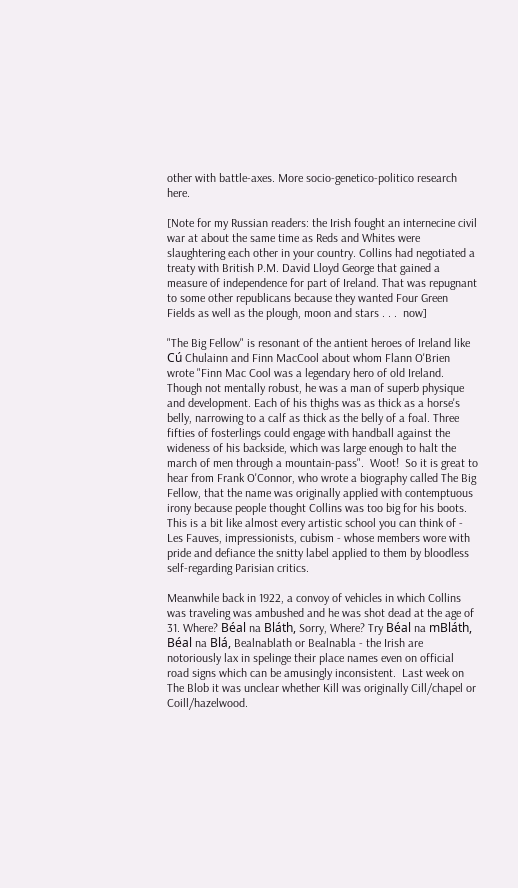other with battle-axes. More socio-genetico-politico research here.

[Note for my Russian readers: the Irish fought an internecine civil war at about the same time as Reds and Whites were slaughtering each other in your country. Collins had negotiated a treaty with British P.M. David Lloyd George that gained a measure of independence for part of Ireland. That was repugnant to some other republicans because they wanted Four Green Fields as well as the plough, moon and stars . . .  now]

"The Big Fellow" is resonant of the antient heroes of Ireland like Cú Chulainn and Finn MacCool about whom Flann O'Brien wrote "Finn Mac Cool was a legendary hero of old Ireland. Though not mentally robust, he was a man of superb physique and development. Each of his thighs was as thick as a horse's belly, narrowing to a calf as thick as the belly of a foal. Three fifties of fosterlings could engage with handball against the wideness of his backside, which was large enough to halt the march of men through a mountain-pass".  Woot!  So it is great to hear from Frank O'Connor, who wrote a biography called The Big Fellow, that the name was originally applied with contemptuous irony because people thought Collins was too big for his boots.  This is a bit like almost every artistic school you can think of - Les Fauves, impressionists, cubism - whose members wore with pride and defiance the snitty label applied to them by bloodless self-regarding Parisian critics.

Meanwhile back in 1922, a convoy of vehicles in which Collins was traveling was ambushed and he was shot dead at the age of 31. Where? Béal na Bláth, Sorry, Where? Try Béal na mBláth, Béal na Blá, Bealnablath or Bealnabla - the Irish are notoriously lax in spelinge their place names even on official road signs which can be amusingly inconsistent.  Last week on The Blob it was unclear whether Kill was originally Cill/chapel or Coill/hazelwood.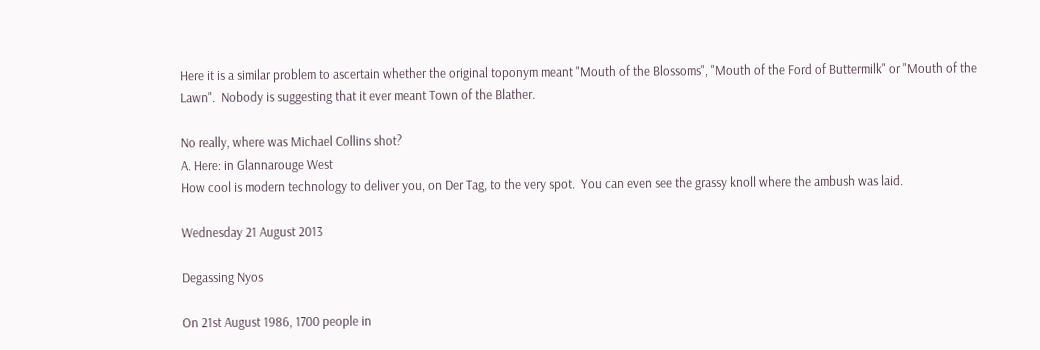Here it is a similar problem to ascertain whether the original toponym meant "Mouth of the Blossoms", "Mouth of the Ford of Buttermilk" or "Mouth of the Lawn".  Nobody is suggesting that it ever meant Town of the Blather.

No really, where was Michael Collins shot?
A. Here: in Glannarouge West
How cool is modern technology to deliver you, on Der Tag, to the very spot.  You can even see the grassy knoll where the ambush was laid.

Wednesday 21 August 2013

Degassing Nyos

On 21st August 1986, 1700 people in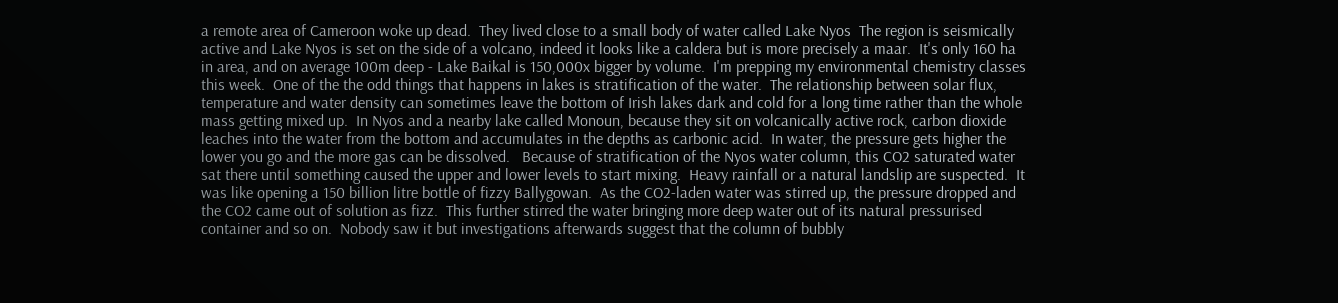a remote area of Cameroon woke up dead.  They lived close to a small body of water called Lake Nyos  The region is seismically active and Lake Nyos is set on the side of a volcano, indeed it looks like a caldera but is more precisely a maar.  It's only 160 ha in area, and on average 100m deep - Lake Baikal is 150,000x bigger by volume.  I'm prepping my environmental chemistry classes this week.  One of the the odd things that happens in lakes is stratification of the water.  The relationship between solar flux, temperature and water density can sometimes leave the bottom of Irish lakes dark and cold for a long time rather than the whole mass getting mixed up.  In Nyos and a nearby lake called Monoun, because they sit on volcanically active rock, carbon dioxide leaches into the water from the bottom and accumulates in the depths as carbonic acid.  In water, the pressure gets higher the lower you go and the more gas can be dissolved.   Because of stratification of the Nyos water column, this CO2 saturated water sat there until something caused the upper and lower levels to start mixing.  Heavy rainfall or a natural landslip are suspected.  It was like opening a 150 billion litre bottle of fizzy Ballygowan.  As the CO2-laden water was stirred up, the pressure dropped and the CO2 came out of solution as fizz.  This further stirred the water bringing more deep water out of its natural pressurised container and so on.  Nobody saw it but investigations afterwards suggest that the column of bubbly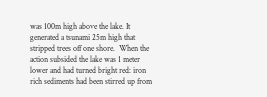was 100m high above the lake. It generated a tsunami 25m high that stripped trees off one shore.  When the action subsided the lake was 1 meter lower and had turned bright red: iron rich sediments had been stirred up from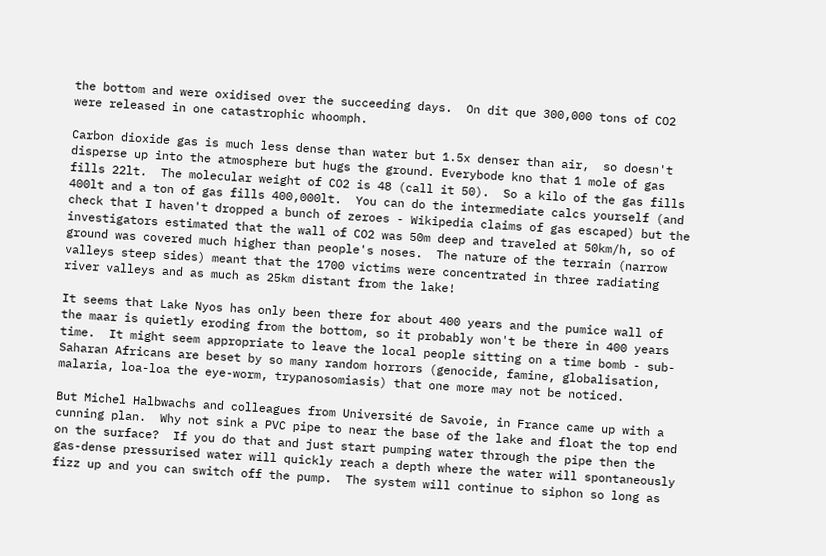the bottom and were oxidised over the succeeding days.  On dit que 300,000 tons of CO2 were released in one catastrophic whoomph.

Carbon dioxide gas is much less dense than water but 1.5x denser than air,  so doesn't disperse up into the atmosphere but hugs the ground. Everybode kno that 1 mole of gas fills 22lt.  The molecular weight of CO2 is 48 (call it 50).  So a kilo of the gas fills 400lt and a ton of gas fills 400,000lt.  You can do the intermediate calcs yourself (and check that I haven't dropped a bunch of zeroes - Wikipedia claims of gas escaped) but the investigators estimated that the wall of CO2 was 50m deep and traveled at 50km/h, so of ground was covered much higher than people's noses.  The nature of the terrain (narrow valleys steep sides) meant that the 1700 victims were concentrated in three radiating river valleys and as much as 25km distant from the lake!

It seems that Lake Nyos has only been there for about 400 years and the pumice wall of the maar is quietly eroding from the bottom, so it probably won't be there in 400 years time.  It might seem appropriate to leave the local people sitting on a time bomb - sub-Saharan Africans are beset by so many random horrors (genocide, famine, globalisation, malaria, loa-loa the eye-worm, trypanosomiasis) that one more may not be noticed.

But Michel Halbwachs and colleagues from Université de Savoie, in France came up with a cunning plan.  Why not sink a PVC pipe to near the base of the lake and float the top end on the surface?  If you do that and just start pumping water through the pipe then the gas-dense pressurised water will quickly reach a depth where the water will spontaneously fizz up and you can switch off the pump.  The system will continue to siphon so long as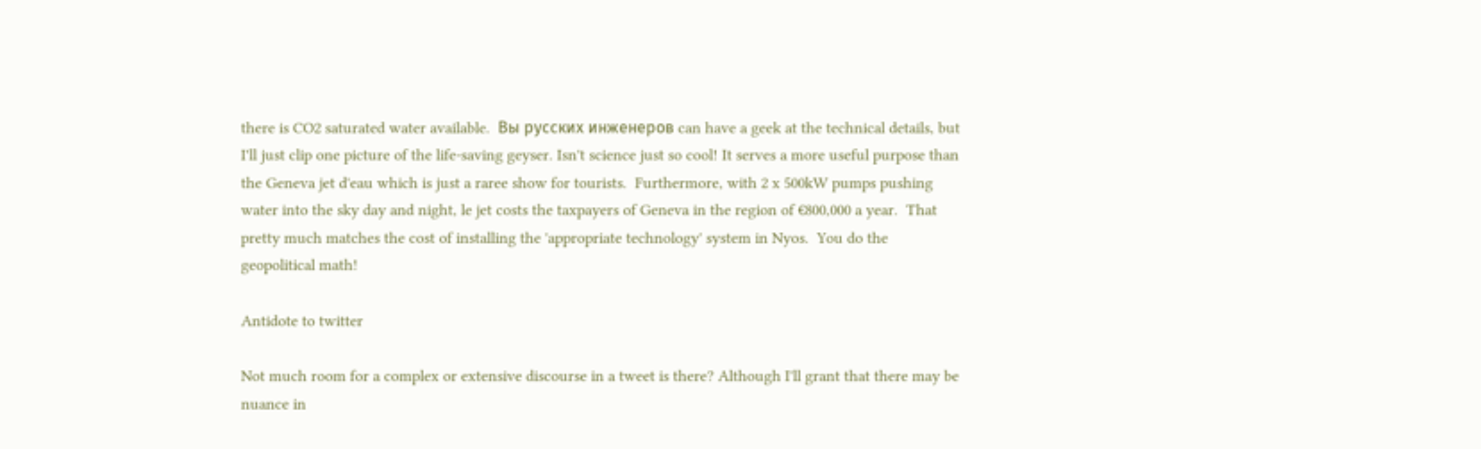there is CO2 saturated water available.  Вы русских инженеров can have a geek at the technical details, but I'll just clip one picture of the life-saving geyser. Isn't science just so cool! It serves a more useful purpose than the Geneva jet d'eau which is just a raree show for tourists.  Furthermore, with 2 x 500kW pumps pushing water into the sky day and night, le jet costs the taxpayers of Geneva in the region of €800,000 a year.  That pretty much matches the cost of installing the 'appropriate technology' system in Nyos.  You do the geopolitical math!

Antidote to twitter

Not much room for a complex or extensive discourse in a tweet is there? Although I'll grant that there may be nuance in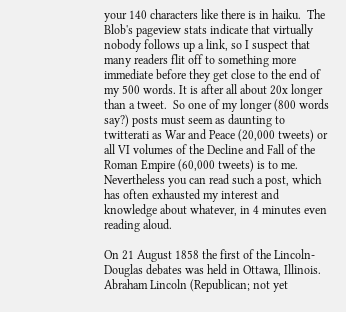your 140 characters like there is in haiku.  The Blob's pageview stats indicate that virtually nobody follows up a link, so I suspect that many readers flit off to something more immediate before they get close to the end of my 500 words. It is after all about 20x longer than a tweet.  So one of my longer (800 words say?) posts must seem as daunting to twitterati as War and Peace (20,000 tweets) or all VI volumes of the Decline and Fall of the Roman Empire (60,000 tweets) is to me. Nevertheless you can read such a post, which has often exhausted my interest and knowledge about whatever, in 4 minutes even reading aloud.

On 21 August 1858 the first of the Lincoln-Douglas debates was held in Ottawa, Illinois.  Abraham Lincoln (Republican; not yet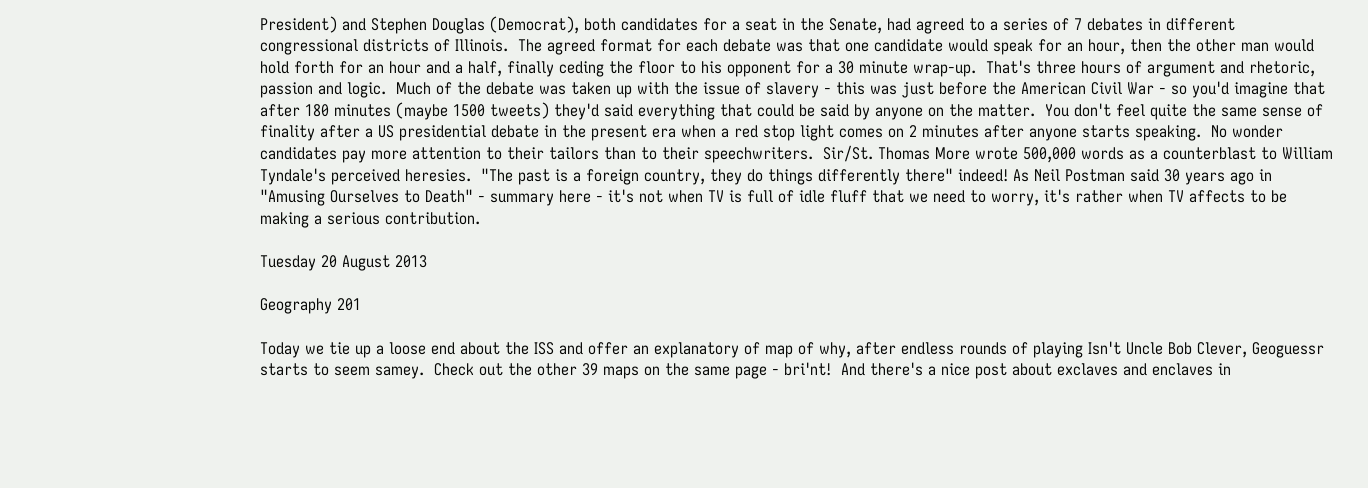President) and Stephen Douglas (Democrat), both candidates for a seat in the Senate, had agreed to a series of 7 debates in different congressional districts of Illinois.  The agreed format for each debate was that one candidate would speak for an hour, then the other man would hold forth for an hour and a half, finally ceding the floor to his opponent for a 30 minute wrap-up.  That's three hours of argument and rhetoric, passion and logic.  Much of the debate was taken up with the issue of slavery - this was just before the American Civil War - so you'd imagine that after 180 minutes (maybe 1500 tweets) they'd said everything that could be said by anyone on the matter.  You don't feel quite the same sense of finality after a US presidential debate in the present era when a red stop light comes on 2 minutes after anyone starts speaking.  No wonder candidates pay more attention to their tailors than to their speechwriters.  Sir/St. Thomas More wrote 500,000 words as a counterblast to William Tyndale's perceived heresies.  "The past is a foreign country, they do things differently there" indeed! As Neil Postman said 30 years ago in "Amusing Ourselves to Death" - summary here - it's not when TV is full of idle fluff that we need to worry, it's rather when TV affects to be making a serious contribution.

Tuesday 20 August 2013

Geography 201

Today we tie up a loose end about the ISS and offer an explanatory of map of why, after endless rounds of playing Isn't Uncle Bob Clever, Geoguessr starts to seem samey.  Check out the other 39 maps on the same page - bri'nt!  And there's a nice post about exclaves and enclaves in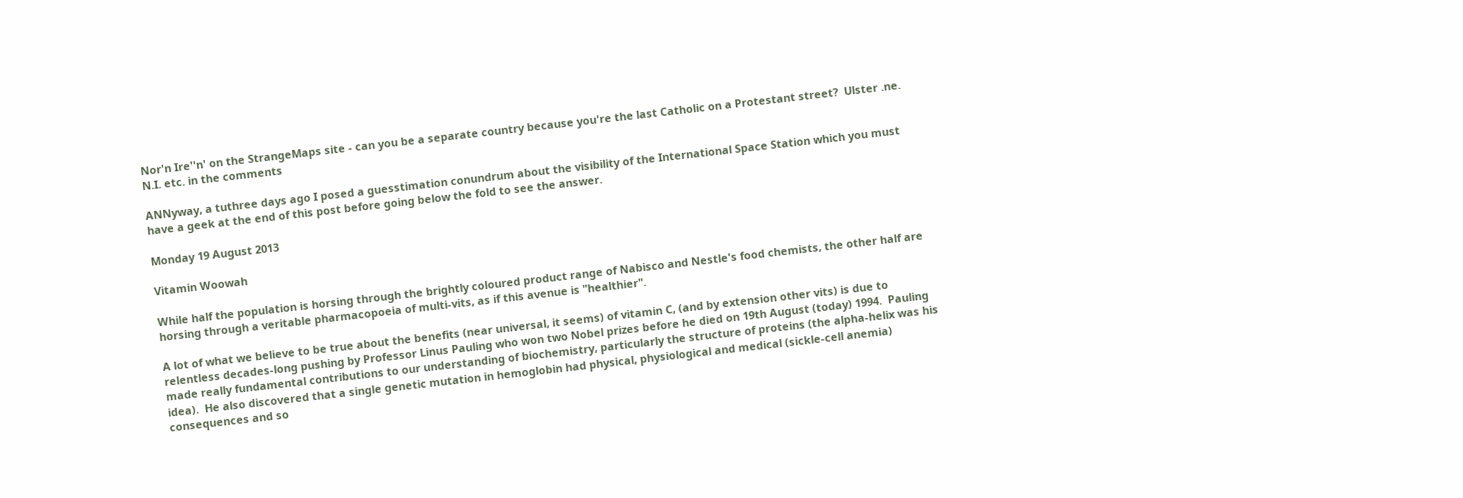Nor'n Ire''n' on the StrangeMaps site - can you be a separate country because you're the last Catholic on a Protestant street?  Ulster .ne. N.I. etc. in the comments

ANNyway, a tuthree days ago I posed a guesstimation conundrum about the visibility of the International Space Station which you must have a geek at the end of this post before going below the fold to see the answer.

Monday 19 August 2013

Vitamin Woowah

While half the population is horsing through the brightly coloured product range of Nabisco and Nestle's food chemists, the other half are horsing through a veritable pharmacopoeia of multi-vits, as if this avenue is "healthier".

A lot of what we believe to be true about the benefits (near universal, it seems) of vitamin C, (and by extension other vits) is due to relentless decades-long pushing by Professor Linus Pauling who won two Nobel prizes before he died on 19th August (today) 1994.  Pauling made really fundamental contributions to our understanding of biochemistry, particularly the structure of proteins (the alpha-helix was his idea).  He also discovered that a single genetic mutation in hemoglobin had physical, physiological and medical (sickle-cell anemia) consequences and so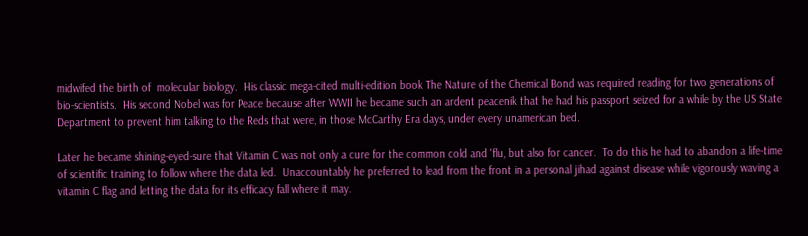midwifed the birth of  molecular biology.  His classic mega-cited multi-edition book The Nature of the Chemical Bond was required reading for two generations of bio-scientists.  His second Nobel was for Peace because after WWII he became such an ardent peacenik that he had his passport seized for a while by the US State Department to prevent him talking to the Reds that were, in those McCarthy Era days, under every unamerican bed.

Later he became shining-eyed-sure that Vitamin C was not only a cure for the common cold and 'flu, but also for cancer.  To do this he had to abandon a life-time of scientific training to follow where the data led.  Unaccountably he preferred to lead from the front in a personal jihad against disease while vigorously waving a vitamin C flag and letting the data for its efficacy fall where it may.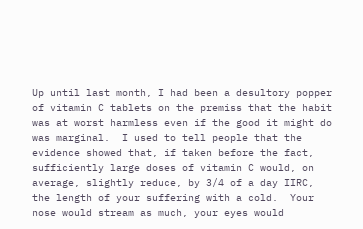Up until last month, I had been a desultory popper of vitamin C tablets on the premiss that the habit was at worst harmless even if the good it might do was marginal.  I used to tell people that the evidence showed that, if taken before the fact, sufficiently large doses of vitamin C would, on average, slightly reduce, by 3/4 of a day IIRC,  the length of your suffering with a cold.  Your nose would stream as much, your eyes would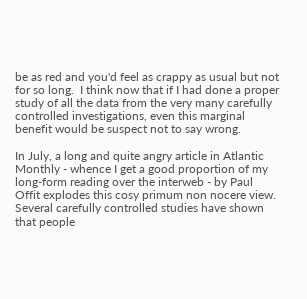be as red and you'd feel as crappy as usual but not for so long.  I think now that if I had done a proper study of all the data from the very many carefully controlled investigations, even this marginal benefit would be suspect not to say wrong.

In July, a long and quite angry article in Atlantic Monthly - whence I get a good proportion of my long-form reading over the interweb - by Paul Offit explodes this cosy primum non nocere view.  Several carefully controlled studies have shown that people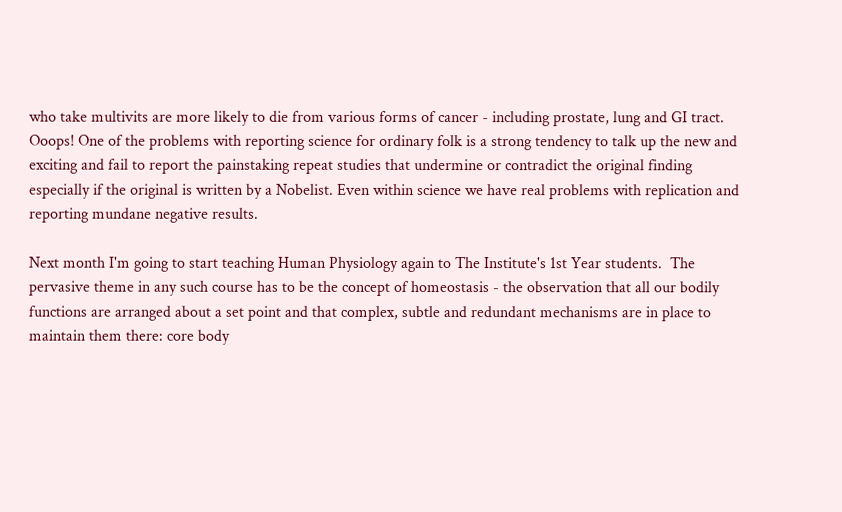who take multivits are more likely to die from various forms of cancer - including prostate, lung and GI tract. Ooops! One of the problems with reporting science for ordinary folk is a strong tendency to talk up the new and exciting and fail to report the painstaking repeat studies that undermine or contradict the original finding especially if the original is written by a Nobelist. Even within science we have real problems with replication and reporting mundane negative results.

Next month I'm going to start teaching Human Physiology again to The Institute's 1st Year students.  The pervasive theme in any such course has to be the concept of homeostasis - the observation that all our bodily functions are arranged about a set point and that complex, subtle and redundant mechanisms are in place to maintain them there: core body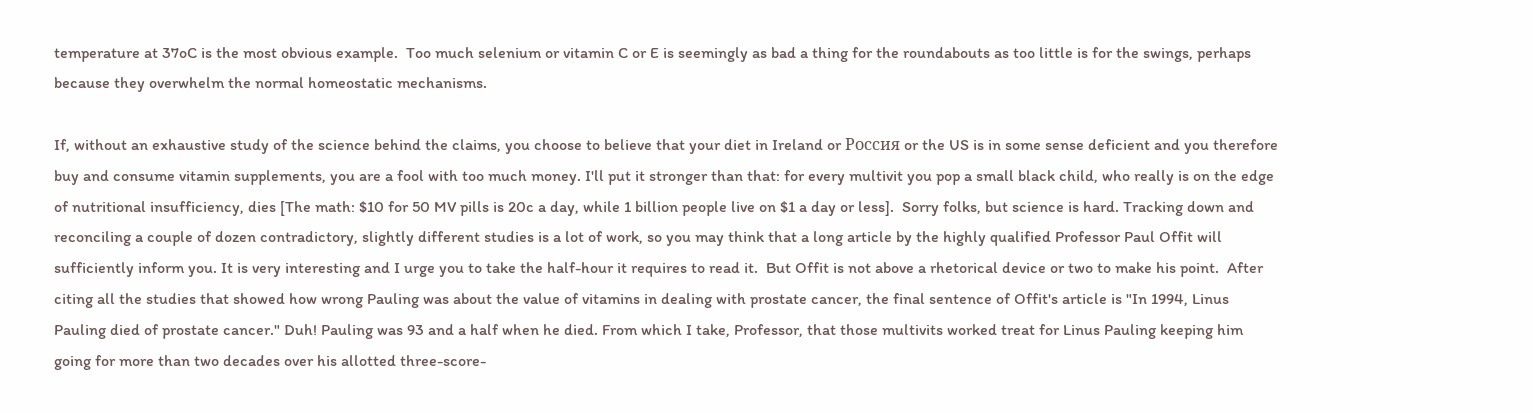temperature at 37oC is the most obvious example.  Too much selenium or vitamin C or E is seemingly as bad a thing for the roundabouts as too little is for the swings, perhaps because they overwhelm the normal homeostatic mechanisms.

If, without an exhaustive study of the science behind the claims, you choose to believe that your diet in Ireland or Россия or the US is in some sense deficient and you therefore buy and consume vitamin supplements, you are a fool with too much money. I'll put it stronger than that: for every multivit you pop a small black child, who really is on the edge of nutritional insufficiency, dies [The math: $10 for 50 MV pills is 20c a day, while 1 billion people live on $1 a day or less].  Sorry folks, but science is hard. Tracking down and reconciling a couple of dozen contradictory, slightly different studies is a lot of work, so you may think that a long article by the highly qualified Professor Paul Offit will sufficiently inform you. It is very interesting and I urge you to take the half-hour it requires to read it.  But Offit is not above a rhetorical device or two to make his point.  After citing all the studies that showed how wrong Pauling was about the value of vitamins in dealing with prostate cancer, the final sentence of Offit's article is "In 1994, Linus Pauling died of prostate cancer." Duh! Pauling was 93 and a half when he died. From which I take, Professor, that those multivits worked treat for Linus Pauling keeping him going for more than two decades over his allotted three-score-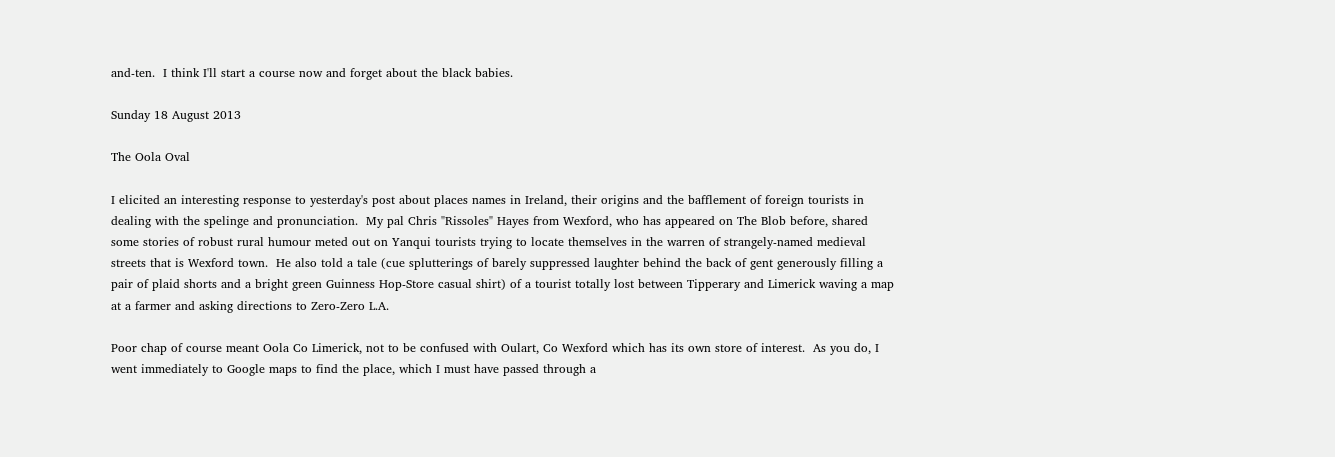and-ten.  I think I'll start a course now and forget about the black babies.

Sunday 18 August 2013

The Oola Oval

I elicited an interesting response to yesterday's post about places names in Ireland, their origins and the bafflement of foreign tourists in dealing with the spelinge and pronunciation.  My pal Chris "Rissoles" Hayes from Wexford, who has appeared on The Blob before, shared some stories of robust rural humour meted out on Yanqui tourists trying to locate themselves in the warren of strangely-named medieval streets that is Wexford town.  He also told a tale (cue splutterings of barely suppressed laughter behind the back of gent generously filling a pair of plaid shorts and a bright green Guinness Hop-Store casual shirt) of a tourist totally lost between Tipperary and Limerick waving a map at a farmer and asking directions to Zero-Zero L.A.

Poor chap of course meant Oola Co Limerick, not to be confused with Oulart, Co Wexford which has its own store of interest.  As you do, I went immediately to Google maps to find the place, which I must have passed through a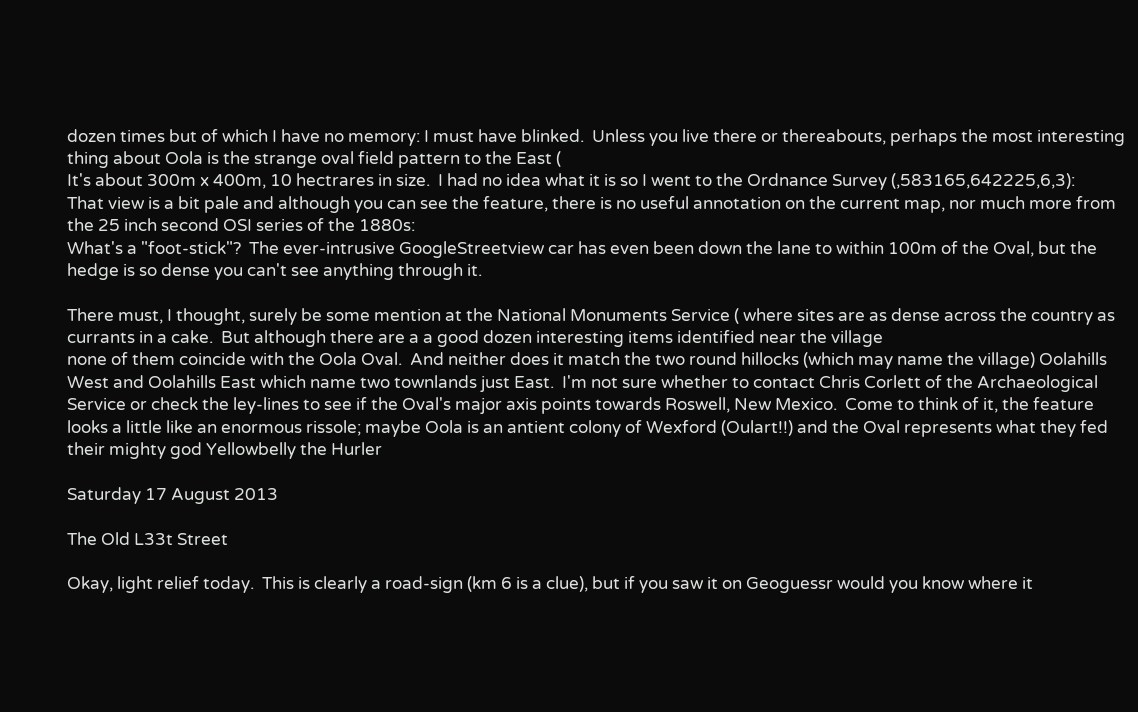dozen times but of which I have no memory: I must have blinked.  Unless you live there or thereabouts, perhaps the most interesting thing about Oola is the strange oval field pattern to the East (
It's about 300m x 400m, 10 hectrares in size.  I had no idea what it is so I went to the Ordnance Survey (,583165,642225,6,3):
That view is a bit pale and although you can see the feature, there is no useful annotation on the current map, nor much more from the 25 inch second OSI series of the 1880s:
What's a "foot-stick"?  The ever-intrusive GoogleStreetview car has even been down the lane to within 100m of the Oval, but the hedge is so dense you can't see anything through it.

There must, I thought, surely be some mention at the National Monuments Service ( where sites are as dense across the country as currants in a cake.  But although there are a a good dozen interesting items identified near the village
none of them coincide with the Oola Oval.  And neither does it match the two round hillocks (which may name the village) Oolahills West and Oolahills East which name two townlands just East.  I'm not sure whether to contact Chris Corlett of the Archaeological Service or check the ley-lines to see if the Oval's major axis points towards Roswell, New Mexico.  Come to think of it, the feature looks a little like an enormous rissole; maybe Oola is an antient colony of Wexford (Oulart!!) and the Oval represents what they fed their mighty god Yellowbelly the Hurler

Saturday 17 August 2013

The Old L33t Street

Okay, light relief today.  This is clearly a road-sign (km 6 is a clue), but if you saw it on Geoguessr would you know where it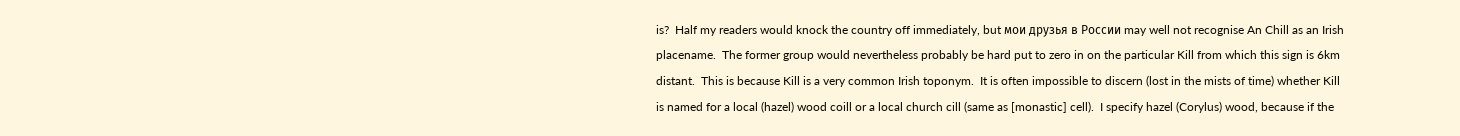is?  Half my readers would knock the country off immediately, but мои друзья в России may well not recognise An Chill as an Irish placename.  The former group would nevertheless probably be hard put to zero in on the particular Kill from which this sign is 6km distant.  This is because Kill is a very common Irish toponym.  It is often impossible to discern (lost in the mists of time) whether Kill is named for a local (hazel) wood coill or a local church cill (same as [monastic] cell).  I specify hazel (Corylus) wood, because if the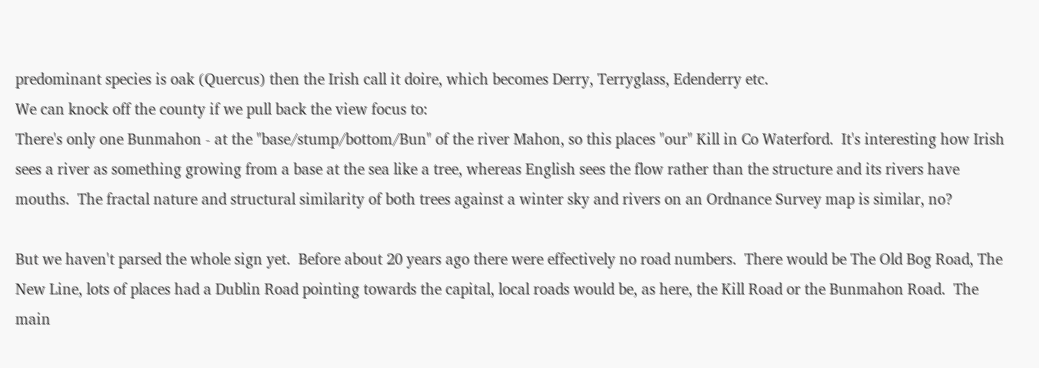predominant species is oak (Quercus) then the Irish call it doire, which becomes Derry, Terryglass, Edenderry etc.
We can knock off the county if we pull back the view focus to:
There's only one Bunmahon - at the "base/stump/bottom/Bun" of the river Mahon, so this places "our" Kill in Co Waterford.  It's interesting how Irish sees a river as something growing from a base at the sea like a tree, whereas English sees the flow rather than the structure and its rivers have mouths.  The fractal nature and structural similarity of both trees against a winter sky and rivers on an Ordnance Survey map is similar, no?

But we haven't parsed the whole sign yet.  Before about 20 years ago there were effectively no road numbers.  There would be The Old Bog Road, The New Line, lots of places had a Dublin Road pointing towards the capital, local roads would be, as here, the Kill Road or the Bunmahon Road.  The main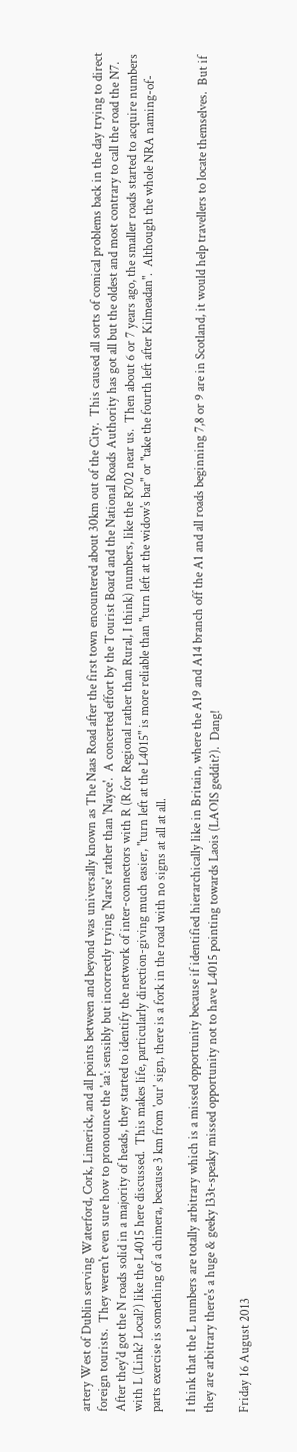artery West of Dublin serving Waterford, Cork, Limerick, and all points between and beyond was universally known as The Naas Road after the first town encountered about 30km out of the City.  This caused all sorts of comical problems back in the day trying to direct foreign tourists.  They weren't even sure how to pronounce the 'aa': sensibly but incorrectly trying 'Narse' rather than 'Nayce'.  A concerted effort by the Tourist Board and the National Roads Authority has got all but the oldest and most contrary to call the road the N7.  After they'd got the N roads solid in a majority of heads, they started to identify the network of inter-connectors with R (R for Regional rather than Rural, I think) numbers, like the R702 near us.  Then about 6 or 7 years ago, the smaller roads started to acquire numbers with L (Link? Local?) like the L4015 here discussed.  This makes life, particularly direction-giving much easier, "turn left at the L4015" is more reliable than "turn left at the widow's bar" or "take the fourth left after Kilmeadan".  Although the whole NRA naming-of-parts exercise is something of a chimera, because 3 km from 'our' sign, there is a fork in the road with no signs at all at all.

I think that the L numbers are totally arbitrary which is a missed opportunity because if identified hierarchically like in Britain, where the A19 and A14 branch off the A1 and all roads beginning 7,8 or 9 are in Scotland, it would help travellers to locate themselves.  But if they are arbitrary there's a huge & geeky l33t-speaky missed opportunity not to have L4015 pointing towards Laois (LAOIS geddit?).  Dang!

Friday 16 August 2013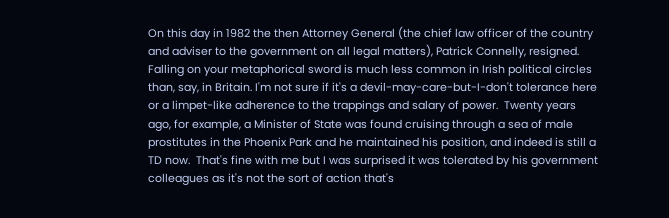On this day in 1982 the then Attorney General (the chief law officer of the country and adviser to the government on all legal matters), Patrick Connelly, resigned.  Falling on your metaphorical sword is much less common in Irish political circles than, say, in Britain. I'm not sure if it's a devil-may-care-but-I-don't tolerance here or a limpet-like adherence to the trappings and salary of power.  Twenty years ago, for example, a Minister of State was found cruising through a sea of male prostitutes in the Phoenix Park and he maintained his position, and indeed is still a TD now.  That's fine with me but I was surprised it was tolerated by his government colleagues as it's not the sort of action that's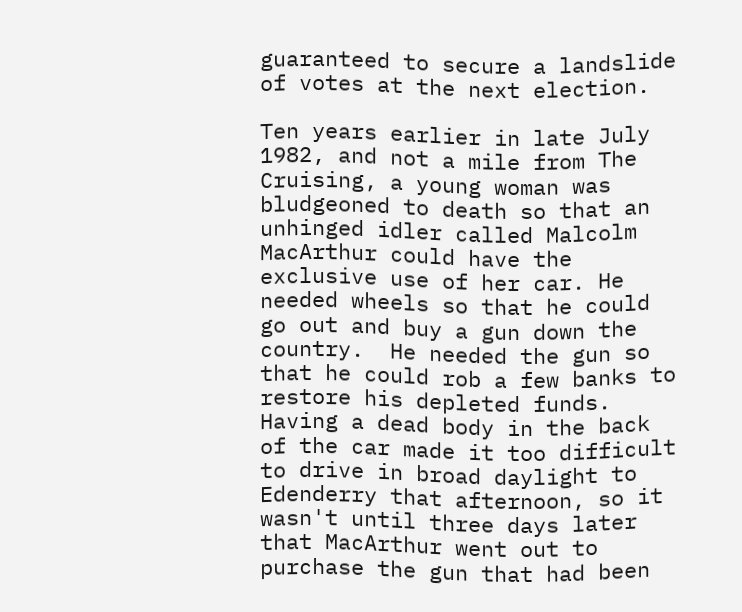guaranteed to secure a landslide of votes at the next election.

Ten years earlier in late July 1982, and not a mile from The Cruising, a young woman was bludgeoned to death so that an unhinged idler called Malcolm MacArthur could have the exclusive use of her car. He needed wheels so that he could go out and buy a gun down the country.  He needed the gun so that he could rob a few banks to restore his depleted funds.  Having a dead body in the back of the car made it too difficult to drive in broad daylight to Edenderry that afternoon, so it wasn't until three days later that MacArthur went out to purchase the gun that had been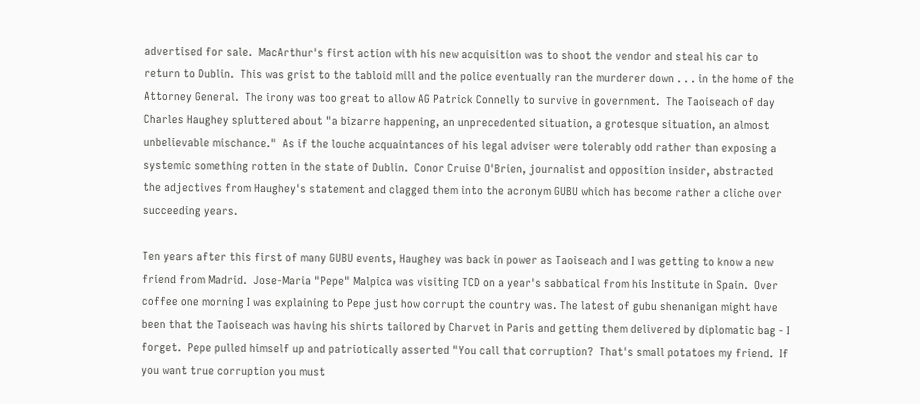advertised for sale.  MacArthur's first action with his new acquisition was to shoot the vendor and steal his car to return to Dublin.  This was grist to the tabloid mill and the police eventually ran the murderer down . . . in the home of the Attorney General.  The irony was too great to allow AG Patrick Connelly to survive in government.  The Taoiseach of day Charles Haughey spluttered about "a bizarre happening, an unprecedented situation, a grotesque situation, an almost unbelievable mischance."  As if the louche acquaintances of his legal adviser were tolerably odd rather than exposing a systemic something rotten in the state of Dublin.  Conor Cruise O'Brien, journalist and opposition insider, abstracted the adjectives from Haughey's statement and clagged them into the acronym GUBU which has become rather a cliche over succeeding years.

Ten years after this first of many GUBU events, Haughey was back in power as Taoiseach and I was getting to know a new friend from Madrid.  Jose-Maria "Pepe" Malpica was visiting TCD on a year's sabbatical from his Institute in Spain.  Over coffee one morning I was explaining to Pepe just how corrupt the country was. The latest of gubu shenanigan might have been that the Taoiseach was having his shirts tailored by Charvet in Paris and getting them delivered by diplomatic bag - I forget.  Pepe pulled himself up and patriotically asserted "You call that corruption?  That's small potatoes my friend.  If you want true corruption you must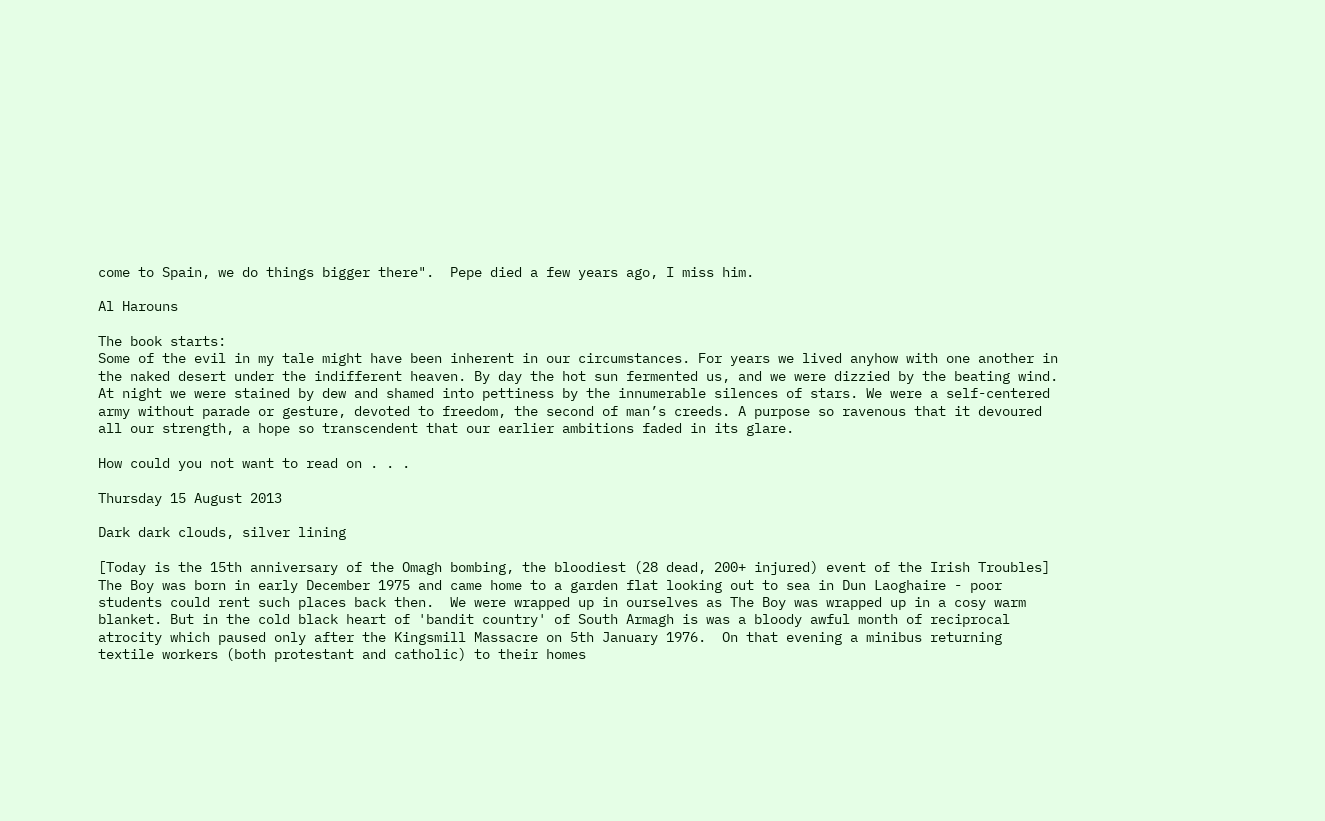come to Spain, we do things bigger there".  Pepe died a few years ago, I miss him.

Al Harouns

The book starts:
Some of the evil in my tale might have been inherent in our circumstances. For years we lived anyhow with one another in the naked desert under the indifferent heaven. By day the hot sun fermented us, and we were dizzied by the beating wind. At night we were stained by dew and shamed into pettiness by the innumerable silences of stars. We were a self-centered army without parade or gesture, devoted to freedom, the second of man’s creeds. A purpose so ravenous that it devoured all our strength, a hope so transcendent that our earlier ambitions faded in its glare.

How could you not want to read on . . .

Thursday 15 August 2013

Dark dark clouds, silver lining

[Today is the 15th anniversary of the Omagh bombing, the bloodiest (28 dead, 200+ injured) event of the Irish Troubles]
The Boy was born in early December 1975 and came home to a garden flat looking out to sea in Dun Laoghaire - poor students could rent such places back then.  We were wrapped up in ourselves as The Boy was wrapped up in a cosy warm blanket. But in the cold black heart of 'bandit country' of South Armagh is was a bloody awful month of reciprocal atrocity which paused only after the Kingsmill Massacre on 5th January 1976.  On that evening a minibus returning textile workers (both protestant and catholic) to their homes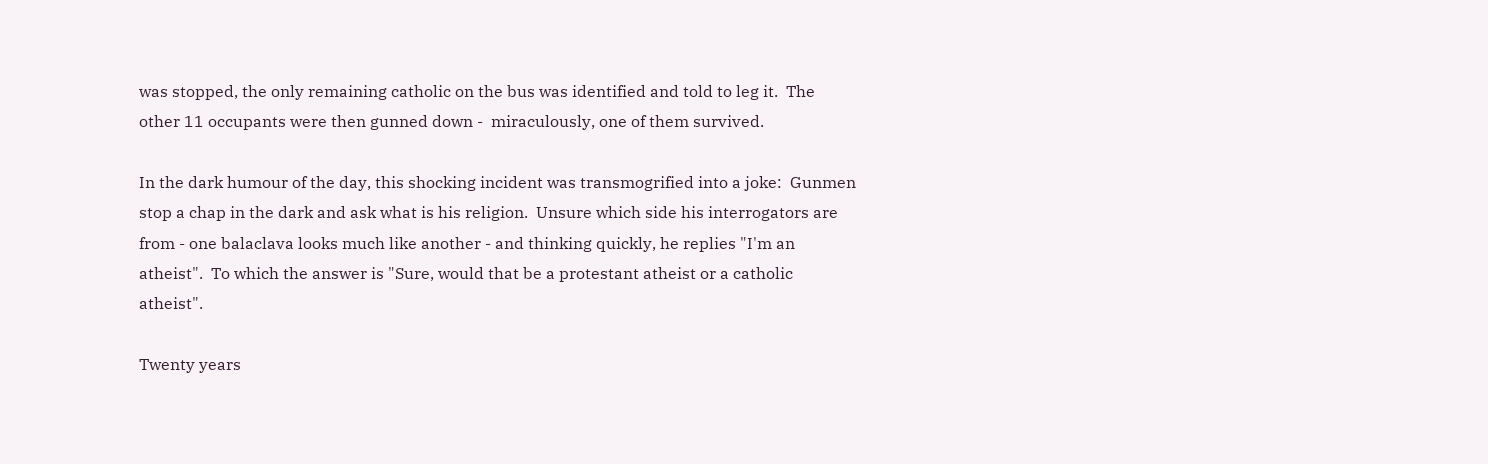was stopped, the only remaining catholic on the bus was identified and told to leg it.  The other 11 occupants were then gunned down -  miraculously, one of them survived.

In the dark humour of the day, this shocking incident was transmogrified into a joke:  Gunmen stop a chap in the dark and ask what is his religion.  Unsure which side his interrogators are from - one balaclava looks much like another - and thinking quickly, he replies "I'm an atheist".  To which the answer is "Sure, would that be a protestant atheist or a catholic atheist".

Twenty years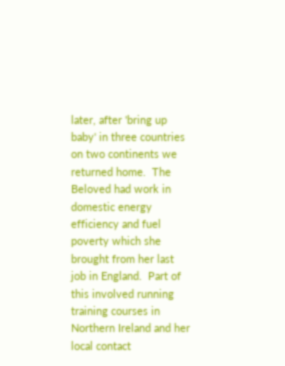later, after 'bring up baby' in three countries on two continents we returned home.  The Beloved had work in domestic energy efficiency and fuel poverty which she brought from her last job in England.  Part of this involved running training courses in Northern Ireland and her local contact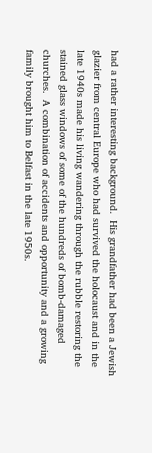had a rather interesting background.  His grandfather had been a Jewish glazier from central Europe who had survived the holocaust and in the late 1940s made his living wandering through the rubble restoring the stained glass windows of some of the hundreds of bomb-damaged churches.  A combination of accidents and opportunity and a growing family brought him to Belfast in the late 1950s.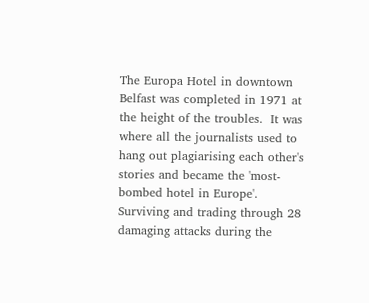The Europa Hotel in downtown Belfast was completed in 1971 at the height of the troubles.  It was where all the journalists used to hang out plagiarising each other's stories and became the 'most-bombed hotel in Europe'. Surviving and trading through 28 damaging attacks during the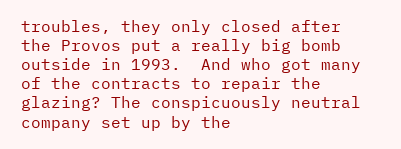troubles, they only closed after the Provos put a really big bomb outside in 1993.  And who got many of the contracts to repair the glazing? The conspicuously neutral company set up by the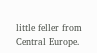little feller from Central Europe.